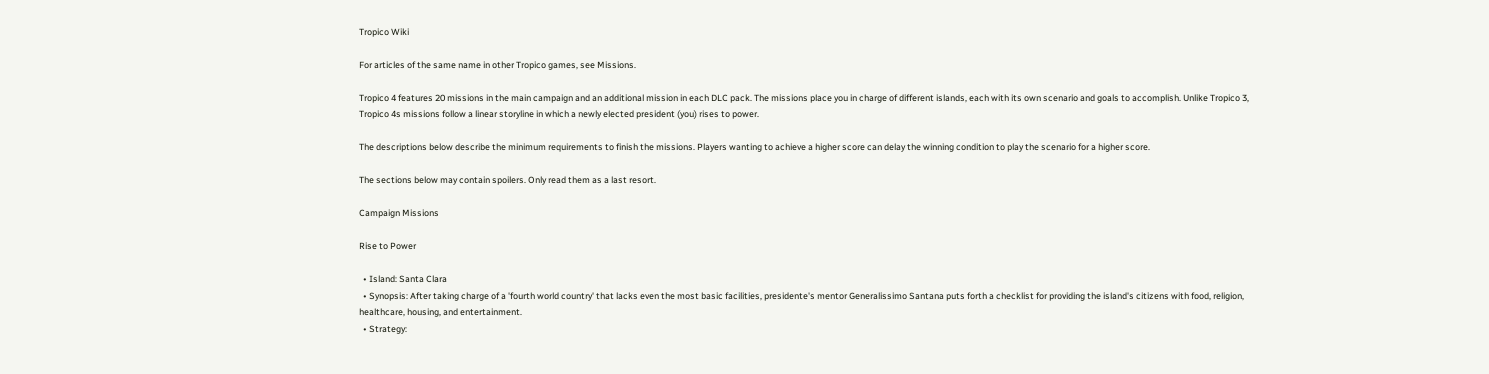Tropico Wiki

For articles of the same name in other Tropico games, see Missions.

Tropico 4 features 20 missions in the main campaign and an additional mission in each DLC pack. The missions place you in charge of different islands, each with its own scenario and goals to accomplish. Unlike Tropico 3, Tropico 4s missions follow a linear storyline in which a newly elected president (you) rises to power.

The descriptions below describe the minimum requirements to finish the missions. Players wanting to achieve a higher score can delay the winning condition to play the scenario for a higher score.

The sections below may contain spoilers. Only read them as a last resort.

Campaign Missions

Rise to Power

  • Island: Santa Clara
  • Synopsis: After taking charge of a 'fourth world country' that lacks even the most basic facilities, presidente's mentor Generalissimo Santana puts forth a checklist for providing the island's citizens with food, religion, healthcare, housing, and entertainment.
  • Strategy: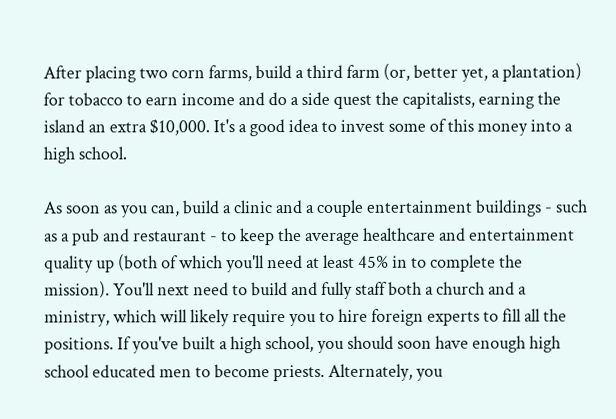After placing two corn farms, build a third farm (or, better yet, a plantation) for tobacco to earn income and do a side quest the capitalists, earning the island an extra $10,000. It's a good idea to invest some of this money into a high school.

As soon as you can, build a clinic and a couple entertainment buildings - such as a pub and restaurant - to keep the average healthcare and entertainment quality up (both of which you'll need at least 45% in to complete the mission). You'll next need to build and fully staff both a church and a ministry, which will likely require you to hire foreign experts to fill all the positions. If you've built a high school, you should soon have enough high school educated men to become priests. Alternately, you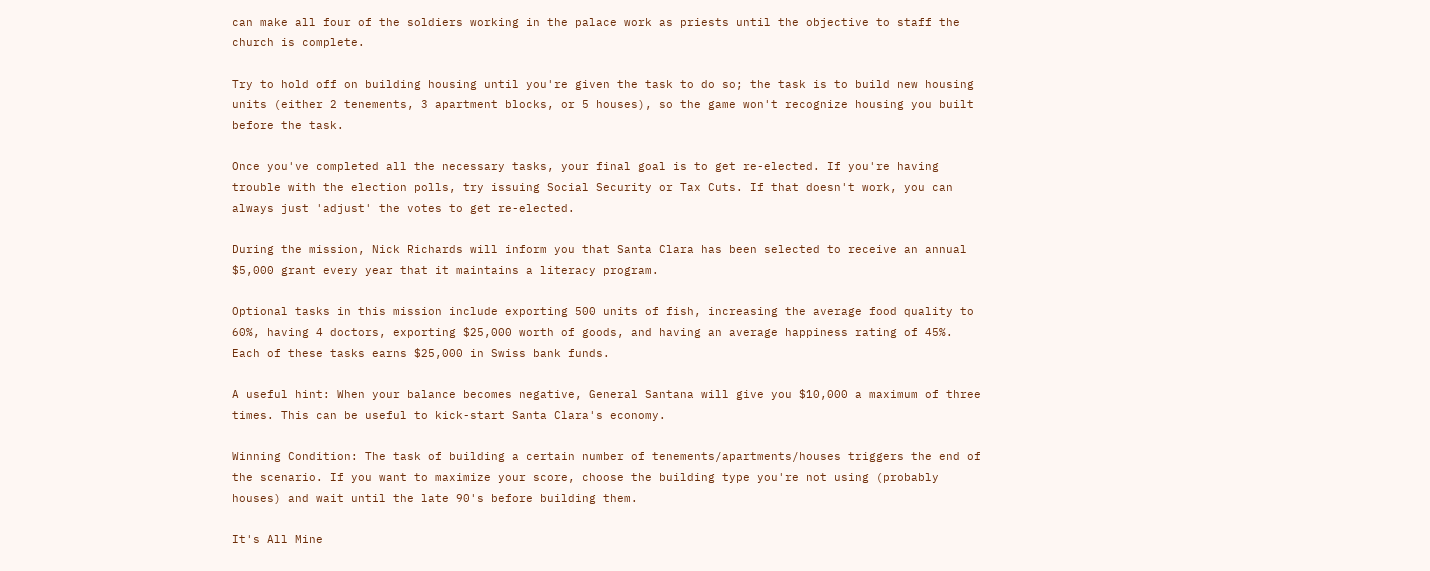can make all four of the soldiers working in the palace work as priests until the objective to staff the church is complete.

Try to hold off on building housing until you're given the task to do so; the task is to build new housing units (either 2 tenements, 3 apartment blocks, or 5 houses), so the game won't recognize housing you built before the task.

Once you've completed all the necessary tasks, your final goal is to get re-elected. If you're having trouble with the election polls, try issuing Social Security or Tax Cuts. If that doesn't work, you can always just 'adjust' the votes to get re-elected.

During the mission, Nick Richards will inform you that Santa Clara has been selected to receive an annual $5,000 grant every year that it maintains a literacy program.

Optional tasks in this mission include exporting 500 units of fish, increasing the average food quality to 60%, having 4 doctors, exporting $25,000 worth of goods, and having an average happiness rating of 45%. Each of these tasks earns $25,000 in Swiss bank funds.

A useful hint: When your balance becomes negative, General Santana will give you $10,000 a maximum of three times. This can be useful to kick-start Santa Clara's economy.

Winning Condition: The task of building a certain number of tenements/apartments/houses triggers the end of the scenario. If you want to maximize your score, choose the building type you're not using (probably houses) and wait until the late 90's before building them.

It's All Mine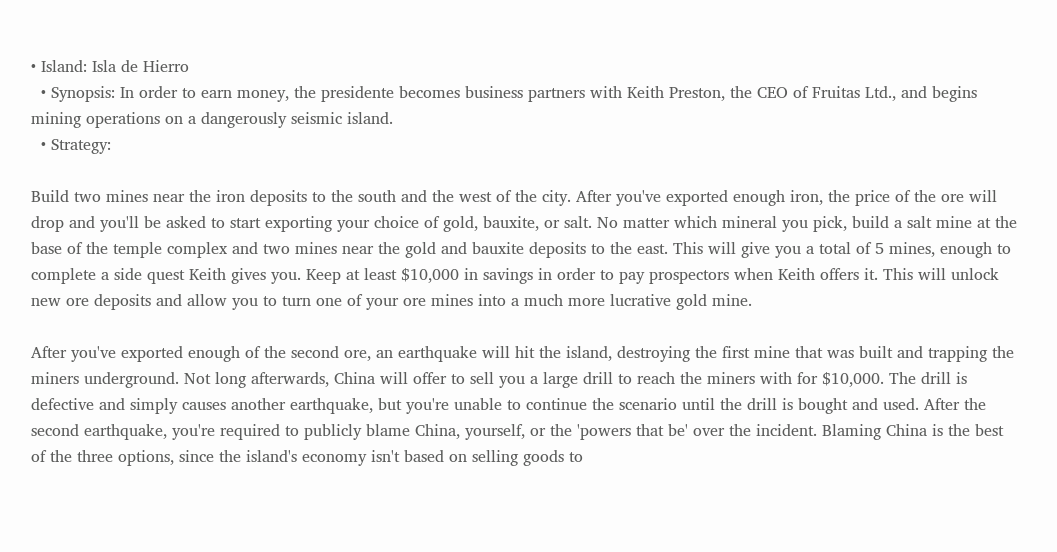• Island: Isla de Hierro
  • Synopsis: In order to earn money, the presidente becomes business partners with Keith Preston, the CEO of Fruitas Ltd., and begins mining operations on a dangerously seismic island.
  • Strategy:

Build two mines near the iron deposits to the south and the west of the city. After you've exported enough iron, the price of the ore will drop and you'll be asked to start exporting your choice of gold, bauxite, or salt. No matter which mineral you pick, build a salt mine at the base of the temple complex and two mines near the gold and bauxite deposits to the east. This will give you a total of 5 mines, enough to complete a side quest Keith gives you. Keep at least $10,000 in savings in order to pay prospectors when Keith offers it. This will unlock new ore deposits and allow you to turn one of your ore mines into a much more lucrative gold mine.

After you've exported enough of the second ore, an earthquake will hit the island, destroying the first mine that was built and trapping the miners underground. Not long afterwards, China will offer to sell you a large drill to reach the miners with for $10,000. The drill is defective and simply causes another earthquake, but you're unable to continue the scenario until the drill is bought and used. After the second earthquake, you're required to publicly blame China, yourself, or the 'powers that be' over the incident. Blaming China is the best of the three options, since the island's economy isn't based on selling goods to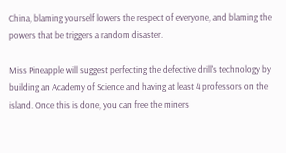China, blaming yourself lowers the respect of everyone, and blaming the powers that be triggers a random disaster.

Miss Pineapple will suggest perfecting the defective drill's technology by building an Academy of Science and having at least 4 professors on the island. Once this is done, you can free the miners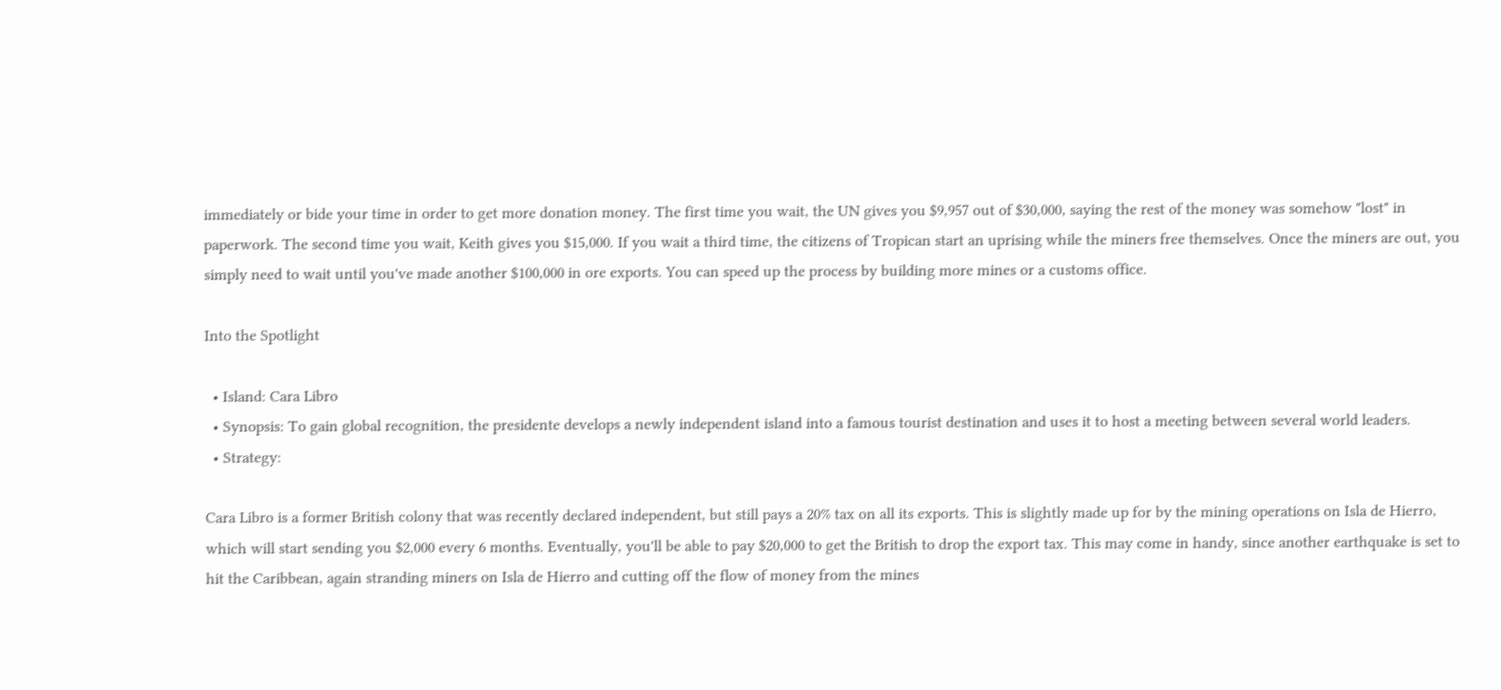immediately or bide your time in order to get more donation money. The first time you wait, the UN gives you $9,957 out of $30,000, saying the rest of the money was somehow "lost" in paperwork. The second time you wait, Keith gives you $15,000. If you wait a third time, the citizens of Tropican start an uprising while the miners free themselves. Once the miners are out, you simply need to wait until you've made another $100,000 in ore exports. You can speed up the process by building more mines or a customs office.

Into the Spotlight

  • Island: Cara Libro
  • Synopsis: To gain global recognition, the presidente develops a newly independent island into a famous tourist destination and uses it to host a meeting between several world leaders.
  • Strategy:

Cara Libro is a former British colony that was recently declared independent, but still pays a 20% tax on all its exports. This is slightly made up for by the mining operations on Isla de Hierro, which will start sending you $2,000 every 6 months. Eventually, you'll be able to pay $20,000 to get the British to drop the export tax. This may come in handy, since another earthquake is set to hit the Caribbean, again stranding miners on Isla de Hierro and cutting off the flow of money from the mines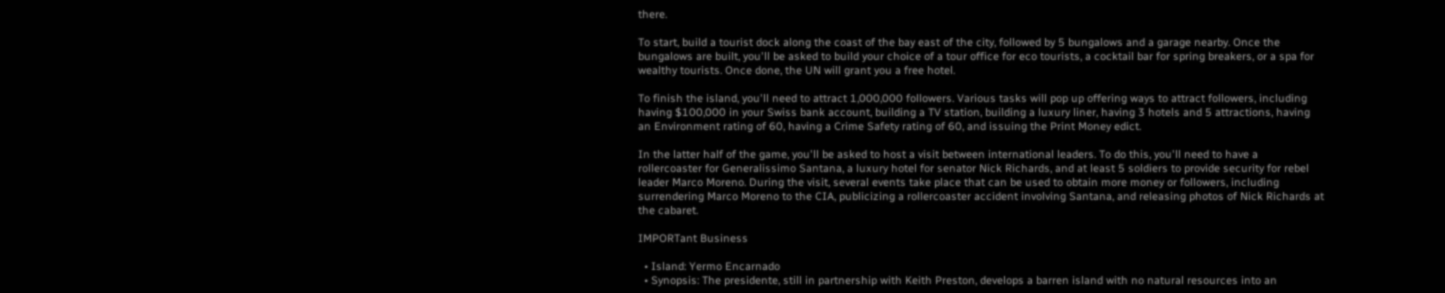there.

To start, build a tourist dock along the coast of the bay east of the city, followed by 5 bungalows and a garage nearby. Once the bungalows are built, you'll be asked to build your choice of a tour office for eco tourists, a cocktail bar for spring breakers, or a spa for wealthy tourists. Once done, the UN will grant you a free hotel.

To finish the island, you'll need to attract 1,000,000 followers. Various tasks will pop up offering ways to attract followers, including having $100,000 in your Swiss bank account, building a TV station, building a luxury liner, having 3 hotels and 5 attractions, having an Environment rating of 60, having a Crime Safety rating of 60, and issuing the Print Money edict.

In the latter half of the game, you'll be asked to host a visit between international leaders. To do this, you'll need to have a rollercoaster for Generalissimo Santana, a luxury hotel for senator Nick Richards, and at least 5 soldiers to provide security for rebel leader Marco Moreno. During the visit, several events take place that can be used to obtain more money or followers, including surrendering Marco Moreno to the CIA, publicizing a rollercoaster accident involving Santana, and releasing photos of Nick Richards at the cabaret.

IMPORTant Business

  • Island: Yermo Encarnado
  • Synopsis: The presidente, still in partnership with Keith Preston, develops a barren island with no natural resources into an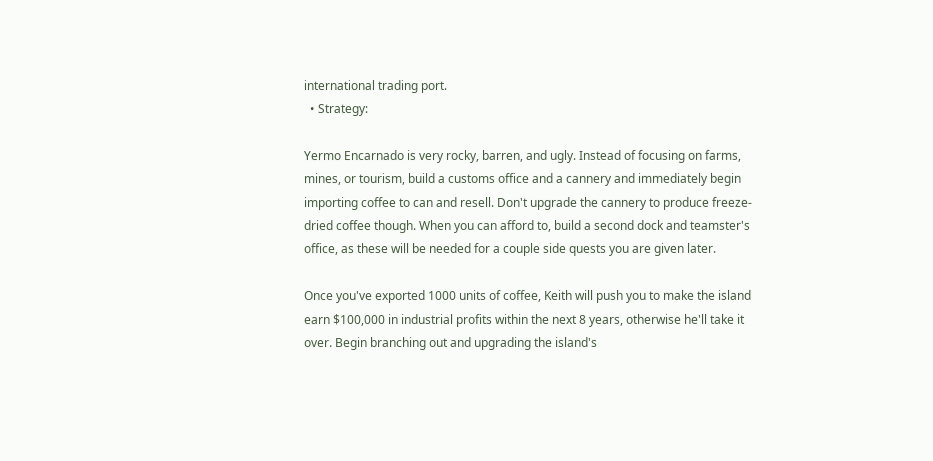international trading port.
  • Strategy:

Yermo Encarnado is very rocky, barren, and ugly. Instead of focusing on farms, mines, or tourism, build a customs office and a cannery and immediately begin importing coffee to can and resell. Don't upgrade the cannery to produce freeze-dried coffee though. When you can afford to, build a second dock and teamster's office, as these will be needed for a couple side quests you are given later.

Once you've exported 1000 units of coffee, Keith will push you to make the island earn $100,000 in industrial profits within the next 8 years, otherwise he'll take it over. Begin branching out and upgrading the island's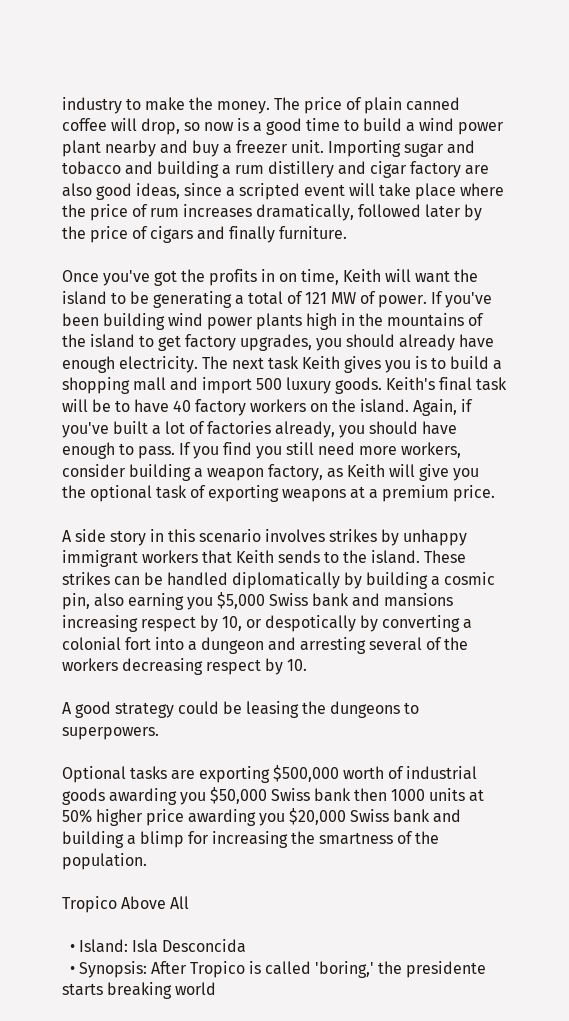industry to make the money. The price of plain canned coffee will drop, so now is a good time to build a wind power plant nearby and buy a freezer unit. Importing sugar and tobacco and building a rum distillery and cigar factory are also good ideas, since a scripted event will take place where the price of rum increases dramatically, followed later by the price of cigars and finally furniture.

Once you've got the profits in on time, Keith will want the island to be generating a total of 121 MW of power. If you've been building wind power plants high in the mountains of the island to get factory upgrades, you should already have enough electricity. The next task Keith gives you is to build a shopping mall and import 500 luxury goods. Keith's final task will be to have 40 factory workers on the island. Again, if you've built a lot of factories already, you should have enough to pass. If you find you still need more workers, consider building a weapon factory, as Keith will give you the optional task of exporting weapons at a premium price.

A side story in this scenario involves strikes by unhappy immigrant workers that Keith sends to the island. These strikes can be handled diplomatically by building a cosmic pin, also earning you $5,000 Swiss bank and mansions increasing respect by 10, or despotically by converting a colonial fort into a dungeon and arresting several of the workers decreasing respect by 10.

A good strategy could be leasing the dungeons to superpowers.

Optional tasks are exporting $500,000 worth of industrial goods awarding you $50,000 Swiss bank then 1000 units at 50% higher price awarding you $20,000 Swiss bank and building a blimp for increasing the smartness of the population.

Tropico Above All

  • Island: Isla Desconcida
  • Synopsis: After Tropico is called 'boring,' the presidente starts breaking world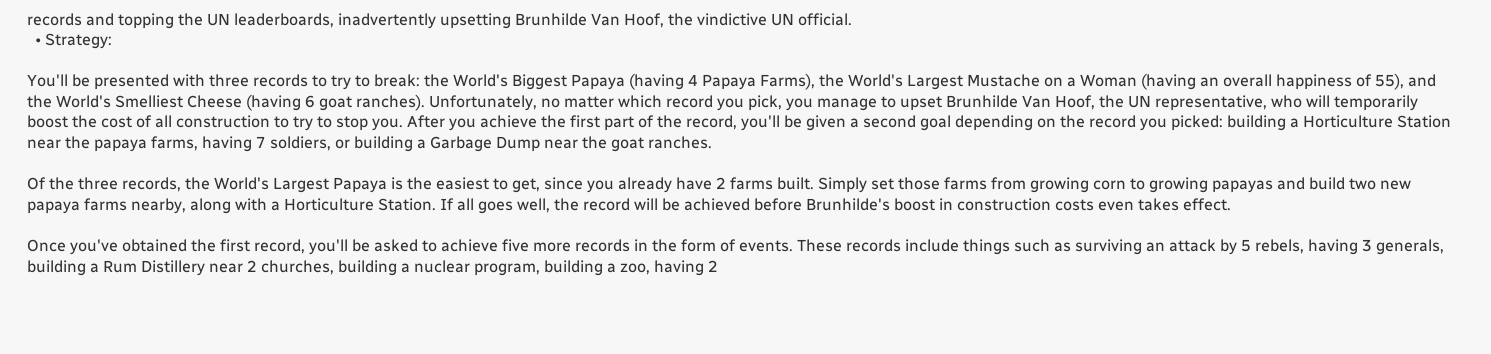records and topping the UN leaderboards, inadvertently upsetting Brunhilde Van Hoof, the vindictive UN official.
  • Strategy:

You'll be presented with three records to try to break: the World's Biggest Papaya (having 4 Papaya Farms), the World's Largest Mustache on a Woman (having an overall happiness of 55), and the World's Smelliest Cheese (having 6 goat ranches). Unfortunately, no matter which record you pick, you manage to upset Brunhilde Van Hoof, the UN representative, who will temporarily boost the cost of all construction to try to stop you. After you achieve the first part of the record, you'll be given a second goal depending on the record you picked: building a Horticulture Station near the papaya farms, having 7 soldiers, or building a Garbage Dump near the goat ranches.

Of the three records, the World's Largest Papaya is the easiest to get, since you already have 2 farms built. Simply set those farms from growing corn to growing papayas and build two new papaya farms nearby, along with a Horticulture Station. If all goes well, the record will be achieved before Brunhilde's boost in construction costs even takes effect.

Once you've obtained the first record, you'll be asked to achieve five more records in the form of events. These records include things such as surviving an attack by 5 rebels, having 3 generals, building a Rum Distillery near 2 churches, building a nuclear program, building a zoo, having 2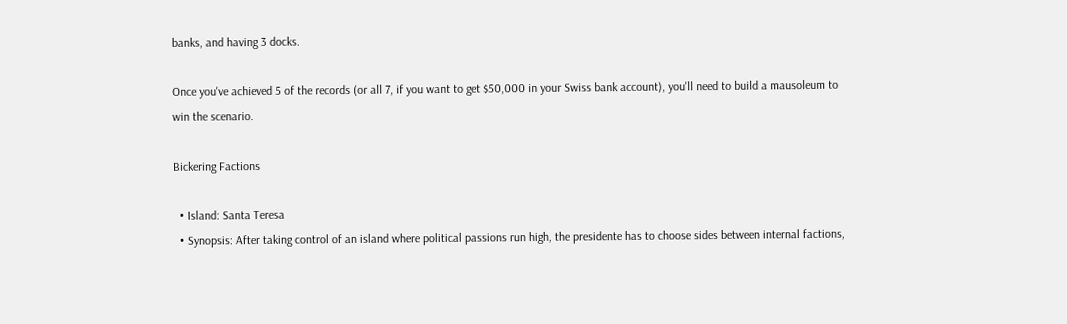banks, and having 3 docks.

Once you've achieved 5 of the records (or all 7, if you want to get $50,000 in your Swiss bank account), you'll need to build a mausoleum to win the scenario.

Bickering Factions

  • Island: Santa Teresa
  • Synopsis: After taking control of an island where political passions run high, the presidente has to choose sides between internal factions,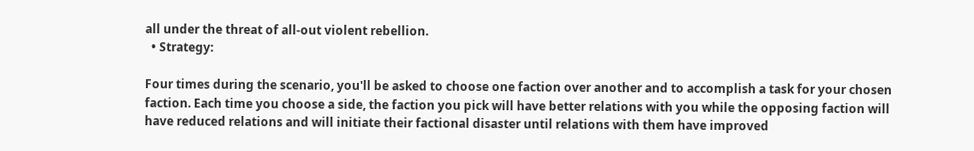all under the threat of all-out violent rebellion.
  • Strategy:

Four times during the scenario, you'll be asked to choose one faction over another and to accomplish a task for your chosen faction. Each time you choose a side, the faction you pick will have better relations with you while the opposing faction will have reduced relations and will initiate their factional disaster until relations with them have improved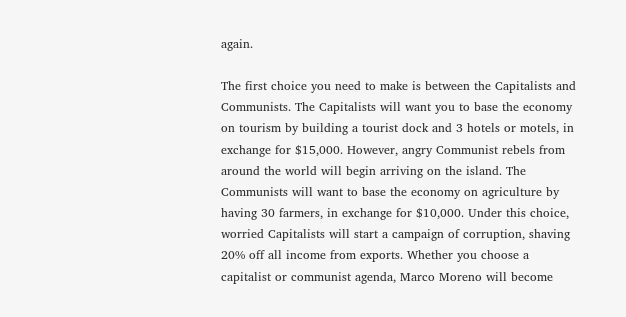again.

The first choice you need to make is between the Capitalists and Communists. The Capitalists will want you to base the economy on tourism by building a tourist dock and 3 hotels or motels, in exchange for $15,000. However, angry Communist rebels from around the world will begin arriving on the island. The Communists will want to base the economy on agriculture by having 30 farmers, in exchange for $10,000. Under this choice, worried Capitalists will start a campaign of corruption, shaving 20% off all income from exports. Whether you choose a capitalist or communist agenda, Marco Moreno will become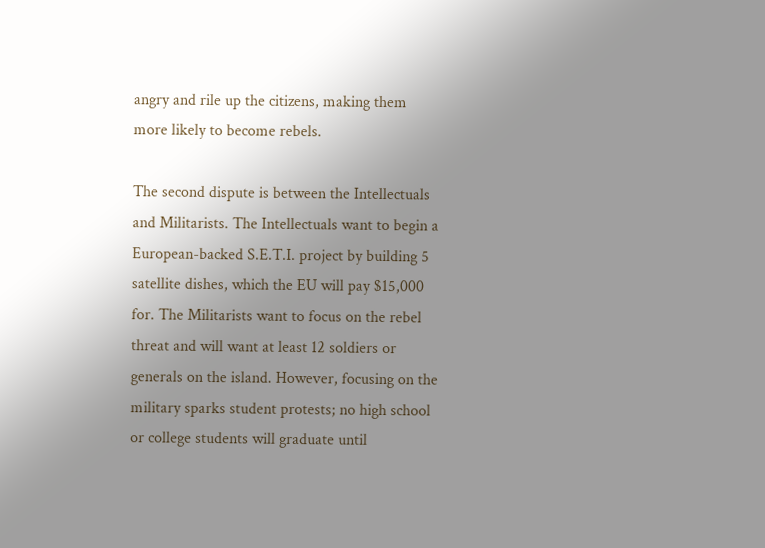angry and rile up the citizens, making them more likely to become rebels.

The second dispute is between the Intellectuals and Militarists. The Intellectuals want to begin a European-backed S.E.T.I. project by building 5 satellite dishes, which the EU will pay $15,000 for. The Militarists want to focus on the rebel threat and will want at least 12 soldiers or generals on the island. However, focusing on the military sparks student protests; no high school or college students will graduate until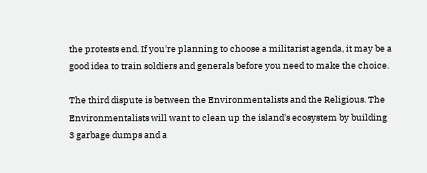the protests end. If you're planning to choose a militarist agenda, it may be a good idea to train soldiers and generals before you need to make the choice.

The third dispute is between the Environmentalists and the Religious. The Environmentalists will want to clean up the island's ecosystem by building 3 garbage dumps and a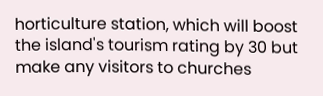horticulture station, which will boost the island's tourism rating by 30 but make any visitors to churches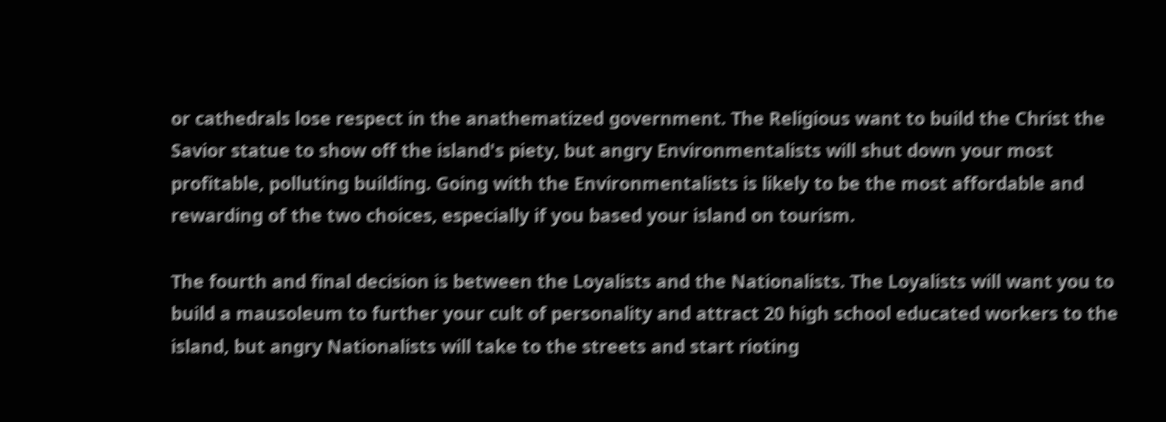or cathedrals lose respect in the anathematized government. The Religious want to build the Christ the Savior statue to show off the island's piety, but angry Environmentalists will shut down your most profitable, polluting building. Going with the Environmentalists is likely to be the most affordable and rewarding of the two choices, especially if you based your island on tourism.

The fourth and final decision is between the Loyalists and the Nationalists. The Loyalists will want you to build a mausoleum to further your cult of personality and attract 20 high school educated workers to the island, but angry Nationalists will take to the streets and start rioting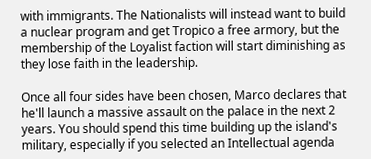with immigrants. The Nationalists will instead want to build a nuclear program and get Tropico a free armory, but the membership of the Loyalist faction will start diminishing as they lose faith in the leadership.

Once all four sides have been chosen, Marco declares that he'll launch a massive assault on the palace in the next 2 years. You should spend this time building up the island's military, especially if you selected an Intellectual agenda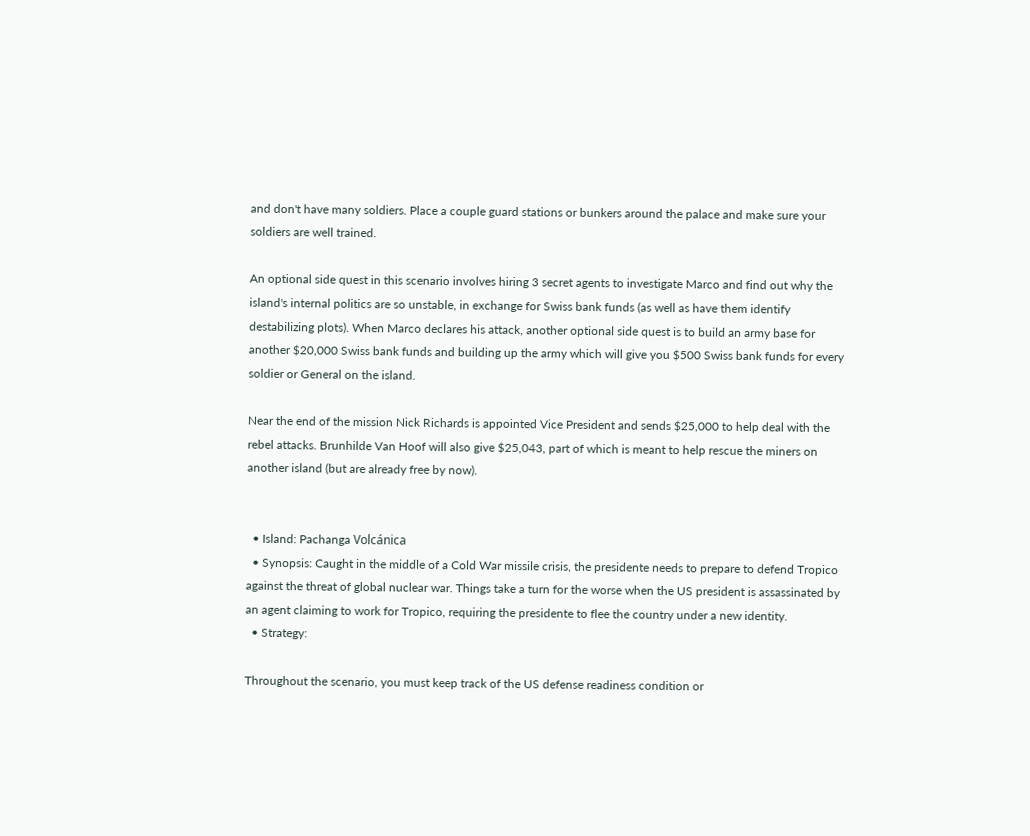and don't have many soldiers. Place a couple guard stations or bunkers around the palace and make sure your soldiers are well trained.

An optional side quest in this scenario involves hiring 3 secret agents to investigate Marco and find out why the island's internal politics are so unstable, in exchange for Swiss bank funds (as well as have them identify destabilizing plots). When Marco declares his attack, another optional side quest is to build an army base for another $20,000 Swiss bank funds and building up the army which will give you $500 Swiss bank funds for every soldier or General on the island.

Near the end of the mission Nick Richards is appointed Vice President and sends $25,000 to help deal with the rebel attacks. Brunhilde Van Hoof will also give $25,043, part of which is meant to help rescue the miners on another island (but are already free by now).


  • Island: Pachanga Volcánica
  • Synopsis: Caught in the middle of a Cold War missile crisis, the presidente needs to prepare to defend Tropico against the threat of global nuclear war. Things take a turn for the worse when the US president is assassinated by an agent claiming to work for Tropico, requiring the presidente to flee the country under a new identity.
  • Strategy:

Throughout the scenario, you must keep track of the US defense readiness condition or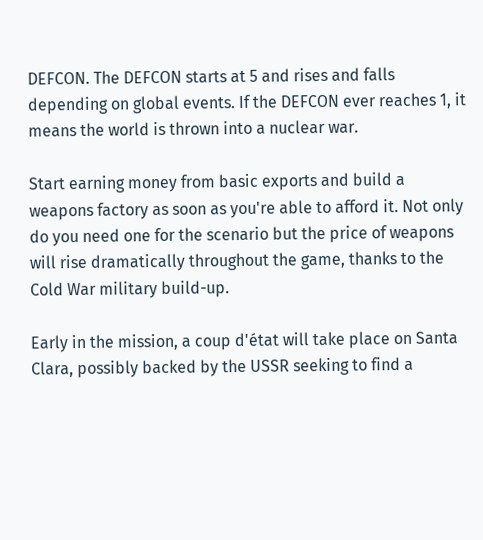DEFCON. The DEFCON starts at 5 and rises and falls depending on global events. If the DEFCON ever reaches 1, it means the world is thrown into a nuclear war.

Start earning money from basic exports and build a weapons factory as soon as you're able to afford it. Not only do you need one for the scenario but the price of weapons will rise dramatically throughout the game, thanks to the Cold War military build-up.

Early in the mission, a coup d'état will take place on Santa Clara, possibly backed by the USSR seeking to find a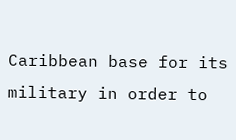Caribbean base for its military in order to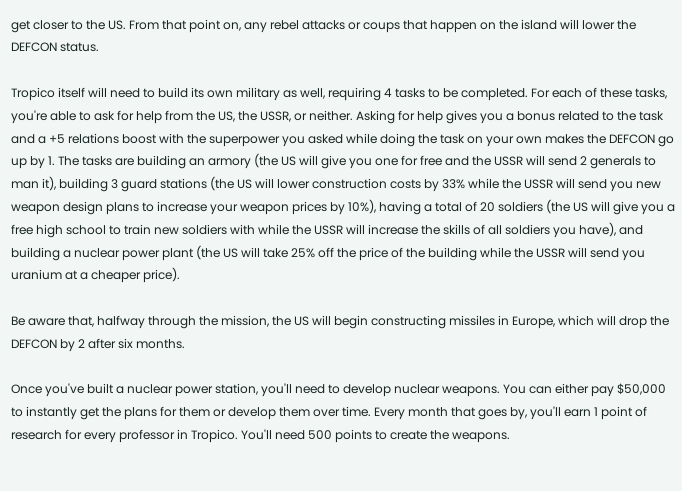get closer to the US. From that point on, any rebel attacks or coups that happen on the island will lower the DEFCON status.

Tropico itself will need to build its own military as well, requiring 4 tasks to be completed. For each of these tasks, you're able to ask for help from the US, the USSR, or neither. Asking for help gives you a bonus related to the task and a +5 relations boost with the superpower you asked while doing the task on your own makes the DEFCON go up by 1. The tasks are building an armory (the US will give you one for free and the USSR will send 2 generals to man it), building 3 guard stations (the US will lower construction costs by 33% while the USSR will send you new weapon design plans to increase your weapon prices by 10%), having a total of 20 soldiers (the US will give you a free high school to train new soldiers with while the USSR will increase the skills of all soldiers you have), and building a nuclear power plant (the US will take 25% off the price of the building while the USSR will send you uranium at a cheaper price).

Be aware that, halfway through the mission, the US will begin constructing missiles in Europe, which will drop the DEFCON by 2 after six months.

Once you've built a nuclear power station, you'll need to develop nuclear weapons. You can either pay $50,000 to instantly get the plans for them or develop them over time. Every month that goes by, you'll earn 1 point of research for every professor in Tropico. You'll need 500 points to create the weapons.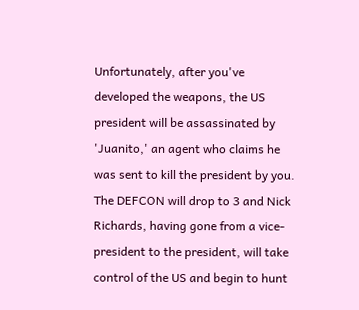Unfortunately, after you've developed the weapons, the US president will be assassinated by 'Juanito,' an agent who claims he was sent to kill the president by you. The DEFCON will drop to 3 and Nick Richards, having gone from a vice-president to the president, will take control of the US and begin to hunt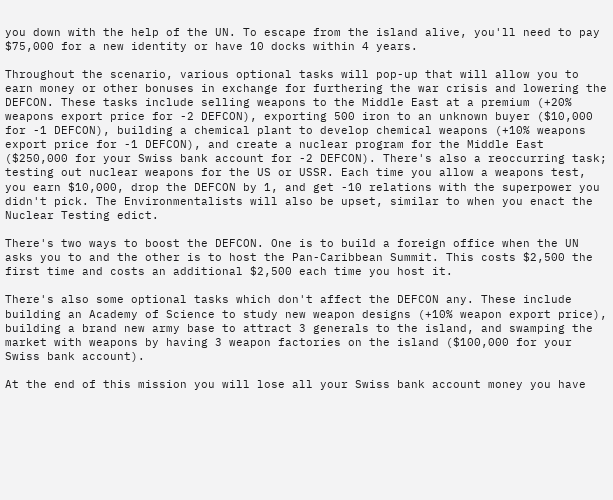you down with the help of the UN. To escape from the island alive, you'll need to pay $75,000 for a new identity or have 10 docks within 4 years.

Throughout the scenario, various optional tasks will pop-up that will allow you to earn money or other bonuses in exchange for furthering the war crisis and lowering the DEFCON. These tasks include selling weapons to the Middle East at a premium (+20% weapons export price for -2 DEFCON), exporting 500 iron to an unknown buyer ($10,000 for -1 DEFCON), building a chemical plant to develop chemical weapons (+10% weapons export price for -1 DEFCON), and create a nuclear program for the Middle East ($250,000 for your Swiss bank account for -2 DEFCON). There's also a reoccurring task; testing out nuclear weapons for the US or USSR. Each time you allow a weapons test, you earn $10,000, drop the DEFCON by 1, and get -10 relations with the superpower you didn't pick. The Environmentalists will also be upset, similar to when you enact the Nuclear Testing edict.

There's two ways to boost the DEFCON. One is to build a foreign office when the UN asks you to and the other is to host the Pan-Caribbean Summit. This costs $2,500 the first time and costs an additional $2,500 each time you host it.

There's also some optional tasks which don't affect the DEFCON any. These include building an Academy of Science to study new weapon designs (+10% weapon export price), building a brand new army base to attract 3 generals to the island, and swamping the market with weapons by having 3 weapon factories on the island ($100,000 for your Swiss bank account).

At the end of this mission you will lose all your Swiss bank account money you have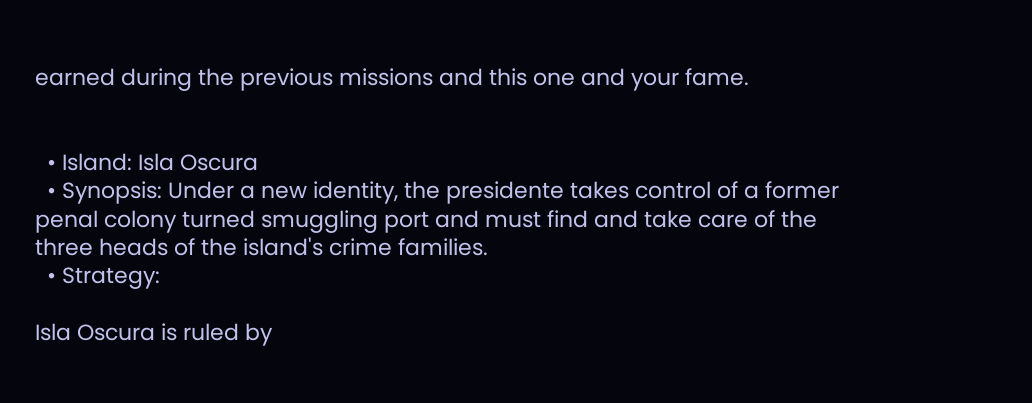earned during the previous missions and this one and your fame.


  • Island: Isla Oscura
  • Synopsis: Under a new identity, the presidente takes control of a former penal colony turned smuggling port and must find and take care of the three heads of the island's crime families.
  • Strategy:

Isla Oscura is ruled by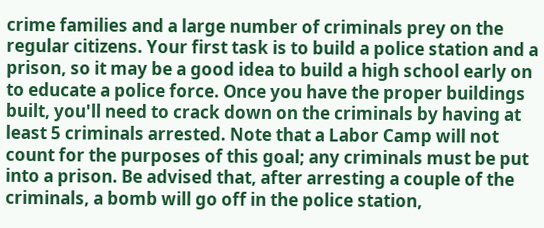crime families and a large number of criminals prey on the regular citizens. Your first task is to build a police station and a prison, so it may be a good idea to build a high school early on to educate a police force. Once you have the proper buildings built, you'll need to crack down on the criminals by having at least 5 criminals arrested. Note that a Labor Camp will not count for the purposes of this goal; any criminals must be put into a prison. Be advised that, after arresting a couple of the criminals, a bomb will go off in the police station,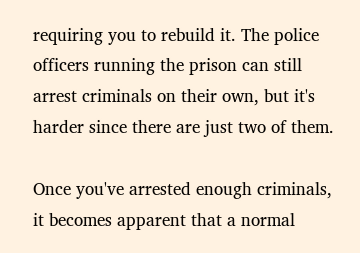requiring you to rebuild it. The police officers running the prison can still arrest criminals on their own, but it's harder since there are just two of them.

Once you've arrested enough criminals, it becomes apparent that a normal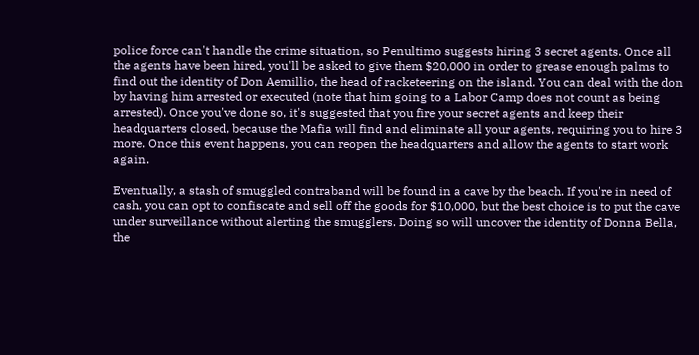police force can't handle the crime situation, so Penultimo suggests hiring 3 secret agents. Once all the agents have been hired, you'll be asked to give them $20,000 in order to grease enough palms to find out the identity of Don Aemillio, the head of racketeering on the island. You can deal with the don by having him arrested or executed (note that him going to a Labor Camp does not count as being arrested). Once you've done so, it's suggested that you fire your secret agents and keep their headquarters closed, because the Mafia will find and eliminate all your agents, requiring you to hire 3 more. Once this event happens, you can reopen the headquarters and allow the agents to start work again.

Eventually, a stash of smuggled contraband will be found in a cave by the beach. If you're in need of cash, you can opt to confiscate and sell off the goods for $10,000, but the best choice is to put the cave under surveillance without alerting the smugglers. Doing so will uncover the identity of Donna Bella, the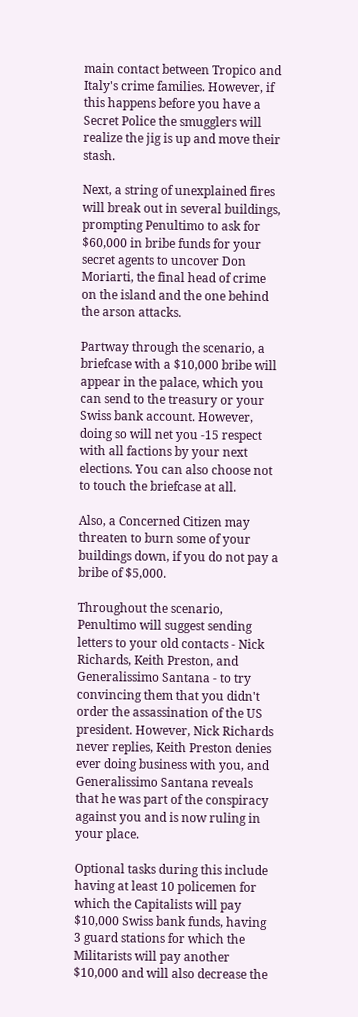main contact between Tropico and Italy's crime families. However, if this happens before you have a Secret Police the smugglers will realize the jig is up and move their stash.

Next, a string of unexplained fires will break out in several buildings, prompting Penultimo to ask for $60,000 in bribe funds for your secret agents to uncover Don Moriarti, the final head of crime on the island and the one behind the arson attacks.

Partway through the scenario, a briefcase with a $10,000 bribe will appear in the palace, which you can send to the treasury or your Swiss bank account. However, doing so will net you -15 respect with all factions by your next elections. You can also choose not to touch the briefcase at all.

Also, a Concerned Citizen may threaten to burn some of your buildings down, if you do not pay a bribe of $5,000.

Throughout the scenario, Penultimo will suggest sending letters to your old contacts - Nick Richards, Keith Preston, and Generalissimo Santana - to try convincing them that you didn't order the assassination of the US president. However, Nick Richards never replies, Keith Preston denies ever doing business with you, and Generalissimo Santana reveals that he was part of the conspiracy against you and is now ruling in your place.

Optional tasks during this include having at least 10 policemen for which the Capitalists will pay $10,000 Swiss bank funds, having 3 guard stations for which the Militarists will pay another $10,000 and will also decrease the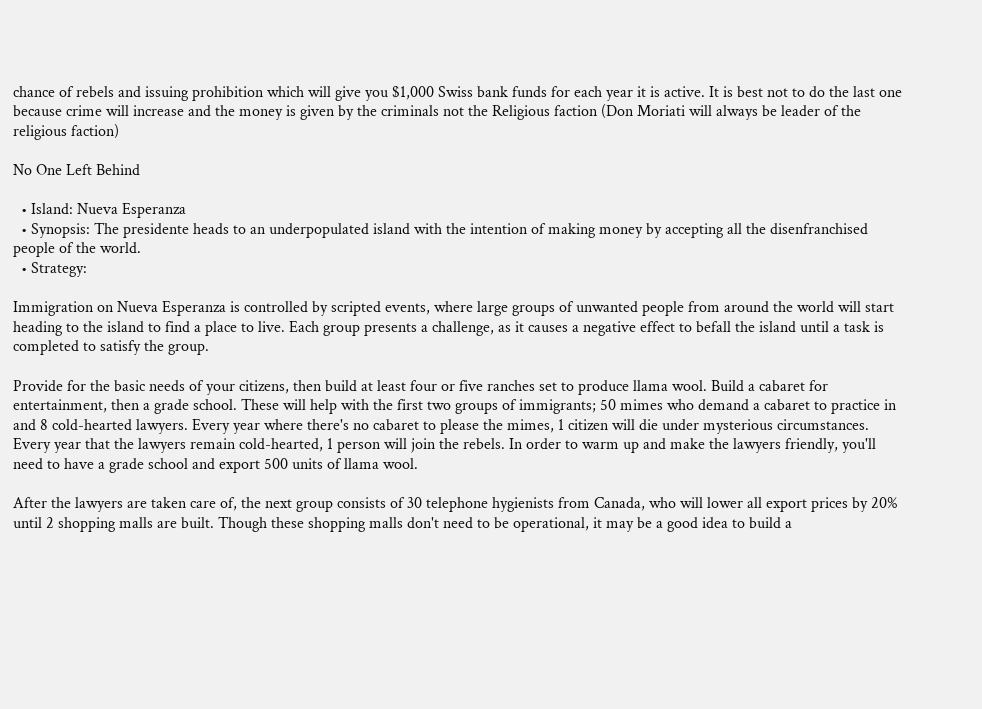chance of rebels and issuing prohibition which will give you $1,000 Swiss bank funds for each year it is active. It is best not to do the last one because crime will increase and the money is given by the criminals not the Religious faction (Don Moriati will always be leader of the religious faction)

No One Left Behind

  • Island: Nueva Esperanza
  • Synopsis: The presidente heads to an underpopulated island with the intention of making money by accepting all the disenfranchised people of the world.
  • Strategy:

Immigration on Nueva Esperanza is controlled by scripted events, where large groups of unwanted people from around the world will start heading to the island to find a place to live. Each group presents a challenge, as it causes a negative effect to befall the island until a task is completed to satisfy the group.

Provide for the basic needs of your citizens, then build at least four or five ranches set to produce llama wool. Build a cabaret for entertainment, then a grade school. These will help with the first two groups of immigrants; 50 mimes who demand a cabaret to practice in and 8 cold-hearted lawyers. Every year where there's no cabaret to please the mimes, 1 citizen will die under mysterious circumstances. Every year that the lawyers remain cold-hearted, 1 person will join the rebels. In order to warm up and make the lawyers friendly, you'll need to have a grade school and export 500 units of llama wool.

After the lawyers are taken care of, the next group consists of 30 telephone hygienists from Canada, who will lower all export prices by 20% until 2 shopping malls are built. Though these shopping malls don't need to be operational, it may be a good idea to build a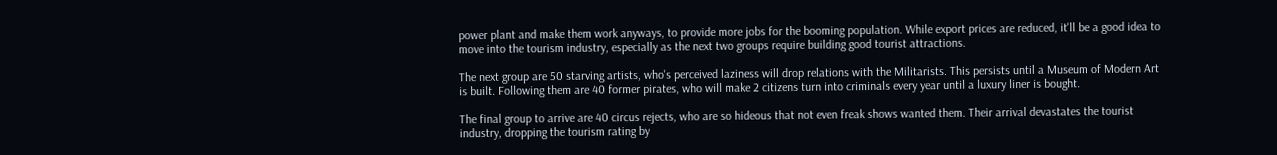power plant and make them work anyways, to provide more jobs for the booming population. While export prices are reduced, it'll be a good idea to move into the tourism industry, especially as the next two groups require building good tourist attractions.

The next group are 50 starving artists, who's perceived laziness will drop relations with the Militarists. This persists until a Museum of Modern Art is built. Following them are 40 former pirates, who will make 2 citizens turn into criminals every year until a luxury liner is bought.

The final group to arrive are 40 circus rejects, who are so hideous that not even freak shows wanted them. Their arrival devastates the tourist industry, dropping the tourism rating by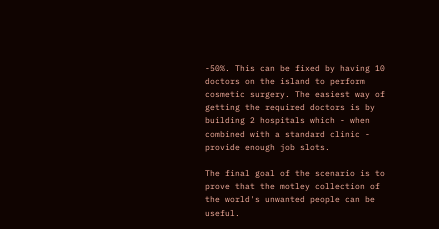-50%. This can be fixed by having 10 doctors on the island to perform cosmetic surgery. The easiest way of getting the required doctors is by building 2 hospitals which - when combined with a standard clinic - provide enough job slots.

The final goal of the scenario is to prove that the motley collection of the world's unwanted people can be useful.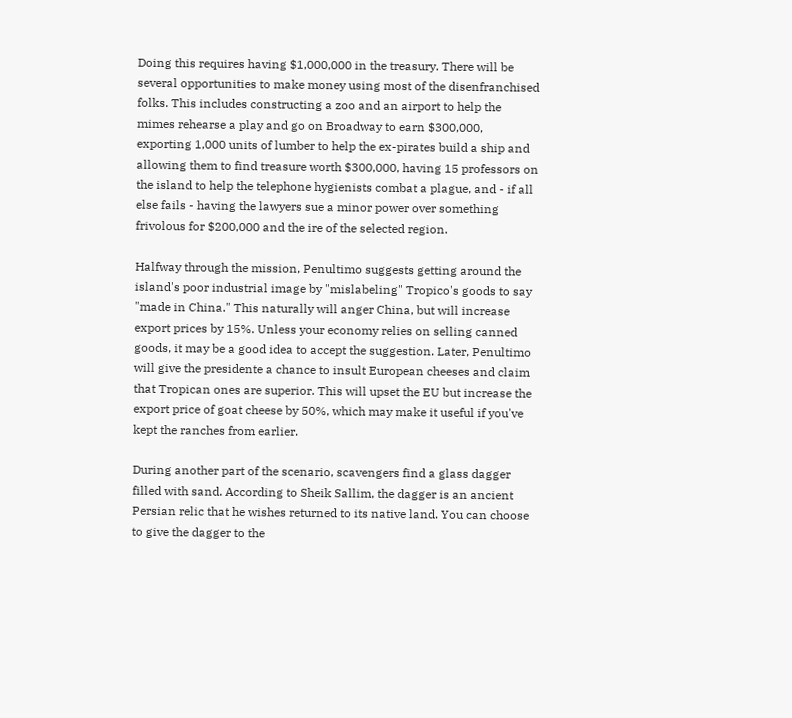Doing this requires having $1,000,000 in the treasury. There will be several opportunities to make money using most of the disenfranchised folks. This includes constructing a zoo and an airport to help the mimes rehearse a play and go on Broadway to earn $300,000, exporting 1,000 units of lumber to help the ex-pirates build a ship and allowing them to find treasure worth $300,000, having 15 professors on the island to help the telephone hygienists combat a plague, and - if all else fails - having the lawyers sue a minor power over something frivolous for $200,000 and the ire of the selected region.

Halfway through the mission, Penultimo suggests getting around the island's poor industrial image by "mislabeling" Tropico's goods to say "made in China." This naturally will anger China, but will increase export prices by 15%. Unless your economy relies on selling canned goods, it may be a good idea to accept the suggestion. Later, Penultimo will give the presidente a chance to insult European cheeses and claim that Tropican ones are superior. This will upset the EU but increase the export price of goat cheese by 50%, which may make it useful if you've kept the ranches from earlier.

During another part of the scenario, scavengers find a glass dagger filled with sand. According to Sheik Sallim, the dagger is an ancient Persian relic that he wishes returned to its native land. You can choose to give the dagger to the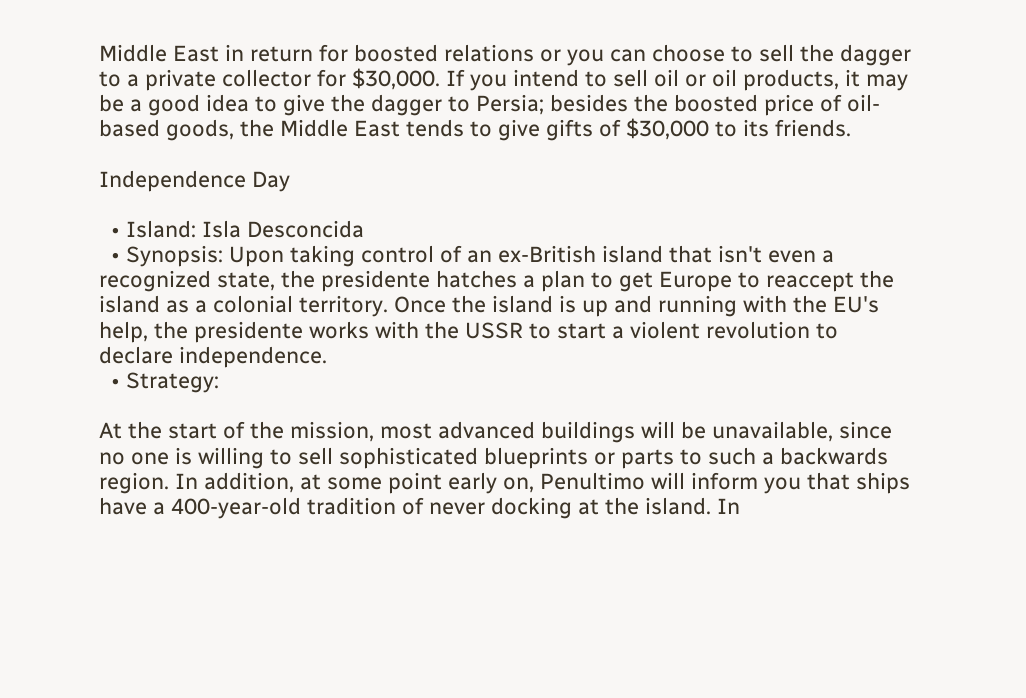Middle East in return for boosted relations or you can choose to sell the dagger to a private collector for $30,000. If you intend to sell oil or oil products, it may be a good idea to give the dagger to Persia; besides the boosted price of oil-based goods, the Middle East tends to give gifts of $30,000 to its friends.

Independence Day

  • Island: Isla Desconcida
  • Synopsis: Upon taking control of an ex-British island that isn't even a recognized state, the presidente hatches a plan to get Europe to reaccept the island as a colonial territory. Once the island is up and running with the EU's help, the presidente works with the USSR to start a violent revolution to declare independence.
  • Strategy:

At the start of the mission, most advanced buildings will be unavailable, since no one is willing to sell sophisticated blueprints or parts to such a backwards region. In addition, at some point early on, Penultimo will inform you that ships have a 400-year-old tradition of never docking at the island. In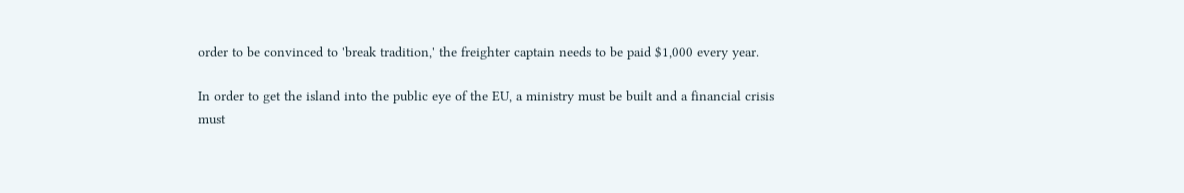order to be convinced to 'break tradition,' the freighter captain needs to be paid $1,000 every year.

In order to get the island into the public eye of the EU, a ministry must be built and a financial crisis must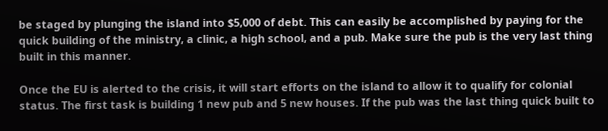be staged by plunging the island into $5,000 of debt. This can easily be accomplished by paying for the quick building of the ministry, a clinic, a high school, and a pub. Make sure the pub is the very last thing built in this manner.

Once the EU is alerted to the crisis, it will start efforts on the island to allow it to qualify for colonial status. The first task is building 1 new pub and 5 new houses. If the pub was the last thing quick built to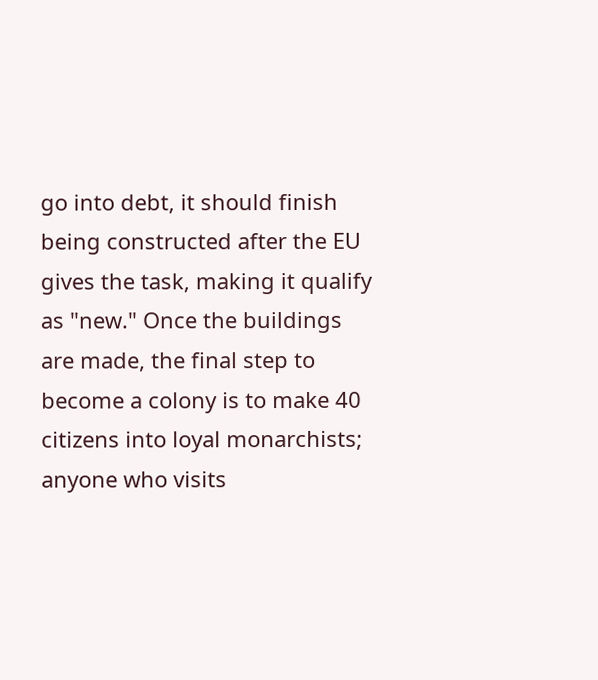go into debt, it should finish being constructed after the EU gives the task, making it qualify as "new." Once the buildings are made, the final step to become a colony is to make 40 citizens into loyal monarchists; anyone who visits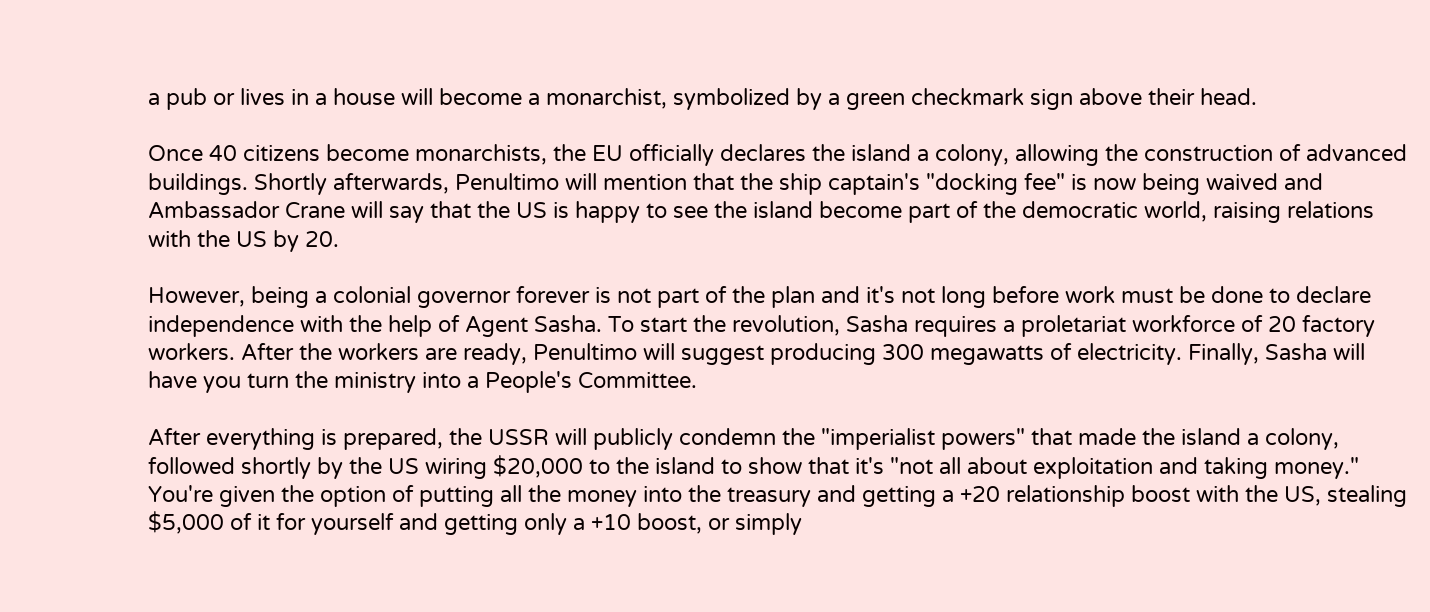a pub or lives in a house will become a monarchist, symbolized by a green checkmark sign above their head.

Once 40 citizens become monarchists, the EU officially declares the island a colony, allowing the construction of advanced buildings. Shortly afterwards, Penultimo will mention that the ship captain's "docking fee" is now being waived and Ambassador Crane will say that the US is happy to see the island become part of the democratic world, raising relations with the US by 20.

However, being a colonial governor forever is not part of the plan and it's not long before work must be done to declare independence with the help of Agent Sasha. To start the revolution, Sasha requires a proletariat workforce of 20 factory workers. After the workers are ready, Penultimo will suggest producing 300 megawatts of electricity. Finally, Sasha will have you turn the ministry into a People's Committee.

After everything is prepared, the USSR will publicly condemn the "imperialist powers" that made the island a colony, followed shortly by the US wiring $20,000 to the island to show that it's "not all about exploitation and taking money." You're given the option of putting all the money into the treasury and getting a +20 relationship boost with the US, stealing $5,000 of it for yourself and getting only a +10 boost, or simply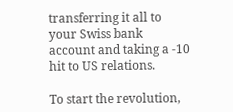transferring it all to your Swiss bank account and taking a -10 hit to US relations.

To start the revolution,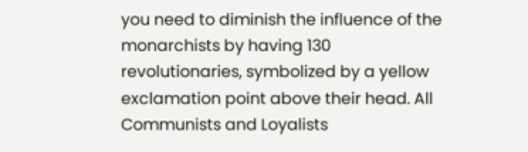you need to diminish the influence of the monarchists by having 130 revolutionaries, symbolized by a yellow exclamation point above their head. All Communists and Loyalists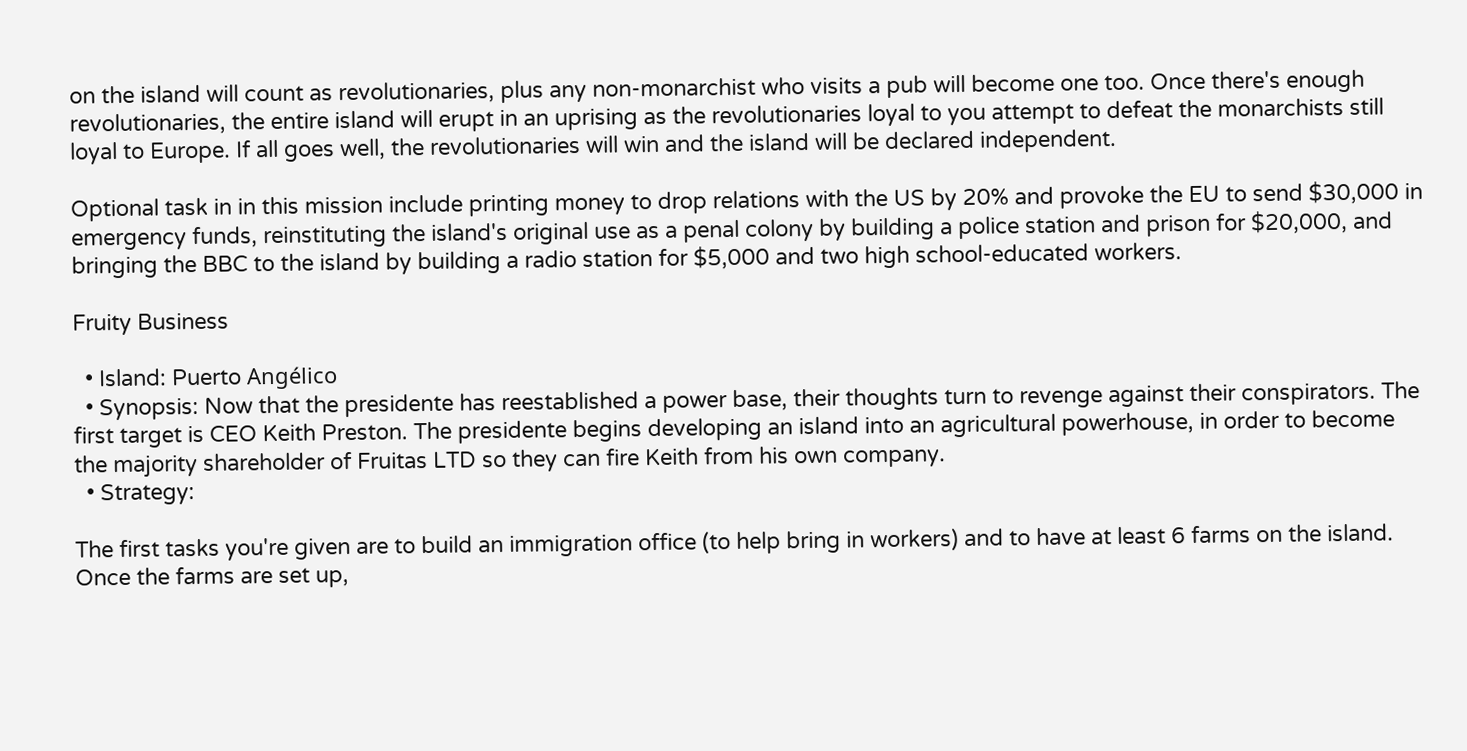on the island will count as revolutionaries, plus any non-monarchist who visits a pub will become one too. Once there's enough revolutionaries, the entire island will erupt in an uprising as the revolutionaries loyal to you attempt to defeat the monarchists still loyal to Europe. If all goes well, the revolutionaries will win and the island will be declared independent.

Optional task in in this mission include printing money to drop relations with the US by 20% and provoke the EU to send $30,000 in emergency funds, reinstituting the island's original use as a penal colony by building a police station and prison for $20,000, and bringing the BBC to the island by building a radio station for $5,000 and two high school-educated workers.

Fruity Business

  • Island: Puerto Angélico
  • Synopsis: Now that the presidente has reestablished a power base, their thoughts turn to revenge against their conspirators. The first target is CEO Keith Preston. The presidente begins developing an island into an agricultural powerhouse, in order to become the majority shareholder of Fruitas LTD so they can fire Keith from his own company.
  • Strategy:

The first tasks you're given are to build an immigration office (to help bring in workers) and to have at least 6 farms on the island. Once the farms are set up,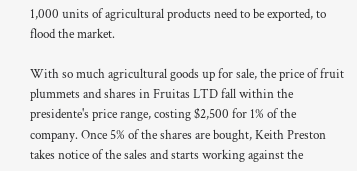1,000 units of agricultural products need to be exported, to flood the market.

With so much agricultural goods up for sale, the price of fruit plummets and shares in Fruitas LTD fall within the presidente's price range, costing $2,500 for 1% of the company. Once 5% of the shares are bought, Keith Preston takes notice of the sales and starts working against the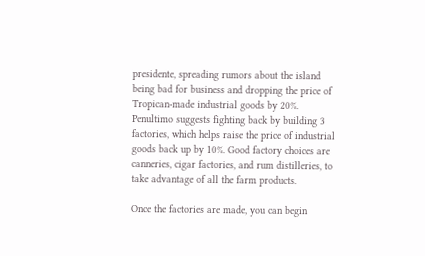presidente, spreading rumors about the island being bad for business and dropping the price of Tropican-made industrial goods by 20%. Penultimo suggests fighting back by building 3 factories, which helps raise the price of industrial goods back up by 10%. Good factory choices are canneries, cigar factories, and rum distilleries, to take advantage of all the farm products.

Once the factories are made, you can begin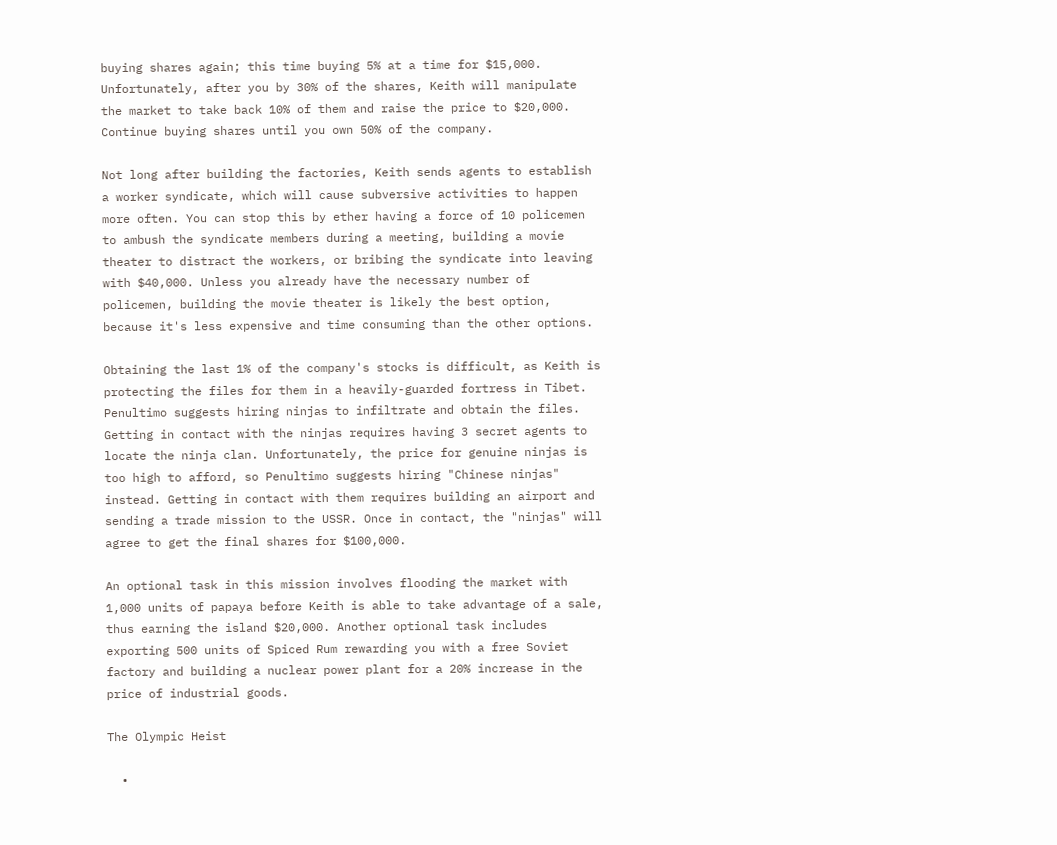buying shares again; this time buying 5% at a time for $15,000. Unfortunately, after you by 30% of the shares, Keith will manipulate the market to take back 10% of them and raise the price to $20,000. Continue buying shares until you own 50% of the company.

Not long after building the factories, Keith sends agents to establish a worker syndicate, which will cause subversive activities to happen more often. You can stop this by ether having a force of 10 policemen to ambush the syndicate members during a meeting, building a movie theater to distract the workers, or bribing the syndicate into leaving with $40,000. Unless you already have the necessary number of policemen, building the movie theater is likely the best option, because it's less expensive and time consuming than the other options.

Obtaining the last 1% of the company's stocks is difficult, as Keith is protecting the files for them in a heavily-guarded fortress in Tibet. Penultimo suggests hiring ninjas to infiltrate and obtain the files. Getting in contact with the ninjas requires having 3 secret agents to locate the ninja clan. Unfortunately, the price for genuine ninjas is too high to afford, so Penultimo suggests hiring "Chinese ninjas" instead. Getting in contact with them requires building an airport and sending a trade mission to the USSR. Once in contact, the "ninjas" will agree to get the final shares for $100,000.

An optional task in this mission involves flooding the market with 1,000 units of papaya before Keith is able to take advantage of a sale, thus earning the island $20,000. Another optional task includes exporting 500 units of Spiced Rum rewarding you with a free Soviet factory and building a nuclear power plant for a 20% increase in the price of industrial goods.

The Olympic Heist

  •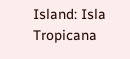Island: Isla Tropicana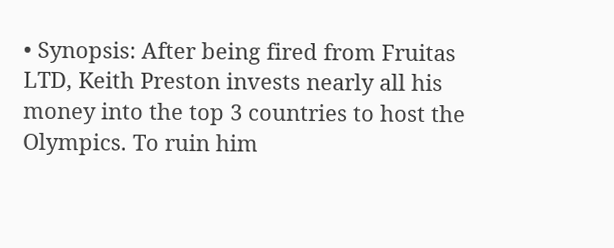• Synopsis: After being fired from Fruitas LTD, Keith Preston invests nearly all his money into the top 3 countries to host the Olympics. To ruin him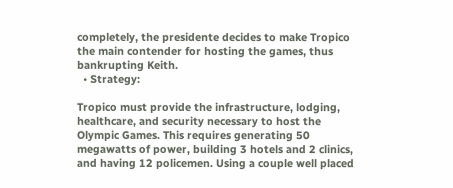completely, the presidente decides to make Tropico the main contender for hosting the games, thus bankrupting Keith.
  • Strategy:

Tropico must provide the infrastructure, lodging, healthcare, and security necessary to host the Olympic Games. This requires generating 50 megawatts of power, building 3 hotels and 2 clinics, and having 12 policemen. Using a couple well placed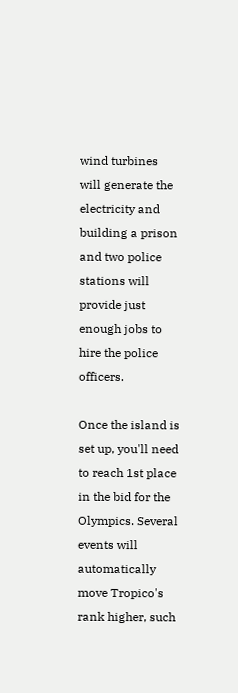wind turbines will generate the electricity and building a prison and two police stations will provide just enough jobs to hire the police officers.

Once the island is set up, you'll need to reach 1st place in the bid for the Olympics. Several events will automatically move Tropico's rank higher, such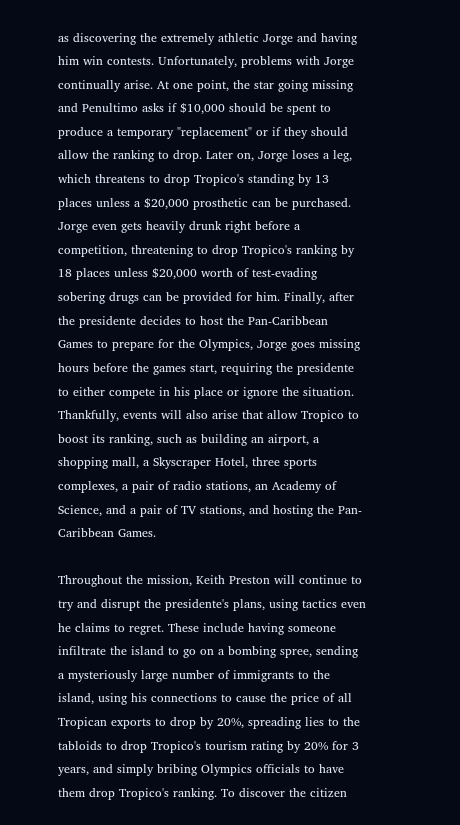as discovering the extremely athletic Jorge and having him win contests. Unfortunately, problems with Jorge continually arise. At one point, the star going missing and Penultimo asks if $10,000 should be spent to produce a temporary "replacement" or if they should allow the ranking to drop. Later on, Jorge loses a leg, which threatens to drop Tropico's standing by 13 places unless a $20,000 prosthetic can be purchased. Jorge even gets heavily drunk right before a competition, threatening to drop Tropico's ranking by 18 places unless $20,000 worth of test-evading sobering drugs can be provided for him. Finally, after the presidente decides to host the Pan-Caribbean Games to prepare for the Olympics, Jorge goes missing hours before the games start, requiring the presidente to either compete in his place or ignore the situation. Thankfully, events will also arise that allow Tropico to boost its ranking, such as building an airport, a shopping mall, a Skyscraper Hotel, three sports complexes, a pair of radio stations, an Academy of Science, and a pair of TV stations, and hosting the Pan-Caribbean Games.

Throughout the mission, Keith Preston will continue to try and disrupt the presidente's plans, using tactics even he claims to regret. These include having someone infiltrate the island to go on a bombing spree, sending a mysteriously large number of immigrants to the island, using his connections to cause the price of all Tropican exports to drop by 20%, spreading lies to the tabloids to drop Tropico's tourism rating by 20% for 3 years, and simply bribing Olympics officials to have them drop Tropico's ranking. To discover the citizen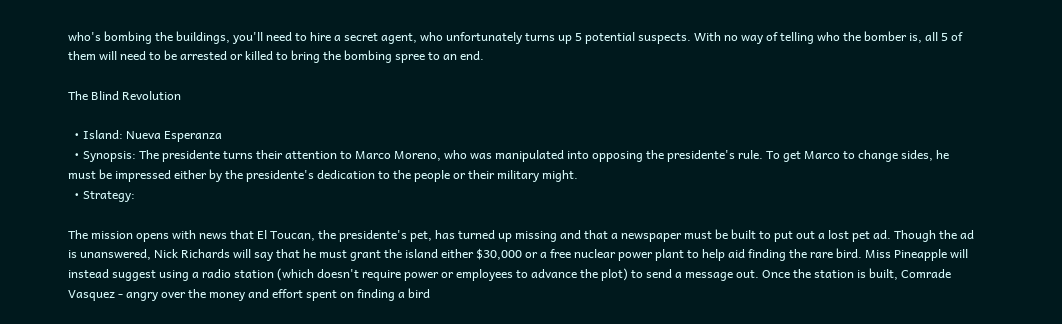who's bombing the buildings, you'll need to hire a secret agent, who unfortunately turns up 5 potential suspects. With no way of telling who the bomber is, all 5 of them will need to be arrested or killed to bring the bombing spree to an end.

The Blind Revolution

  • Island: Nueva Esperanza
  • Synopsis: The presidente turns their attention to Marco Moreno, who was manipulated into opposing the presidente's rule. To get Marco to change sides, he must be impressed either by the presidente's dedication to the people or their military might.
  • Strategy:

The mission opens with news that El Toucan, the presidente's pet, has turned up missing and that a newspaper must be built to put out a lost pet ad. Though the ad is unanswered, Nick Richards will say that he must grant the island either $30,000 or a free nuclear power plant to help aid finding the rare bird. Miss Pineapple will instead suggest using a radio station (which doesn't require power or employees to advance the plot) to send a message out. Once the station is built, Comrade Vasquez - angry over the money and effort spent on finding a bird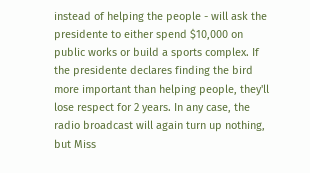instead of helping the people - will ask the presidente to either spend $10,000 on public works or build a sports complex. If the presidente declares finding the bird more important than helping people, they'll lose respect for 2 years. In any case, the radio broadcast will again turn up nothing, but Miss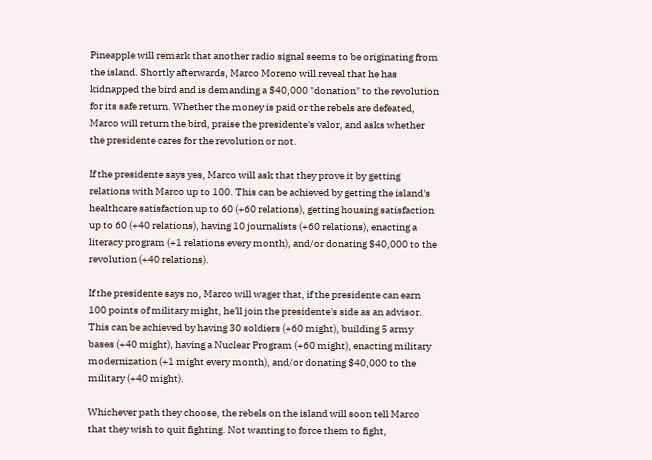Pineapple will remark that another radio signal seems to be originating from the island. Shortly afterwards, Marco Moreno will reveal that he has kidnapped the bird and is demanding a $40,000 "donation" to the revolution for its safe return. Whether the money is paid or the rebels are defeated, Marco will return the bird, praise the presidente's valor, and asks whether the presidente cares for the revolution or not.

If the presidente says yes, Marco will ask that they prove it by getting relations with Marco up to 100. This can be achieved by getting the island's healthcare satisfaction up to 60 (+60 relations), getting housing satisfaction up to 60 (+40 relations), having 10 journalists (+60 relations), enacting a literacy program (+1 relations every month), and/or donating $40,000 to the revolution (+40 relations).

If the presidente says no, Marco will wager that, if the presidente can earn 100 points of military might, he'll join the presidente's side as an advisor. This can be achieved by having 30 soldiers (+60 might), building 5 army bases (+40 might), having a Nuclear Program (+60 might), enacting military modernization (+1 might every month), and/or donating $40,000 to the military (+40 might).

Whichever path they choose, the rebels on the island will soon tell Marco that they wish to quit fighting. Not wanting to force them to fight,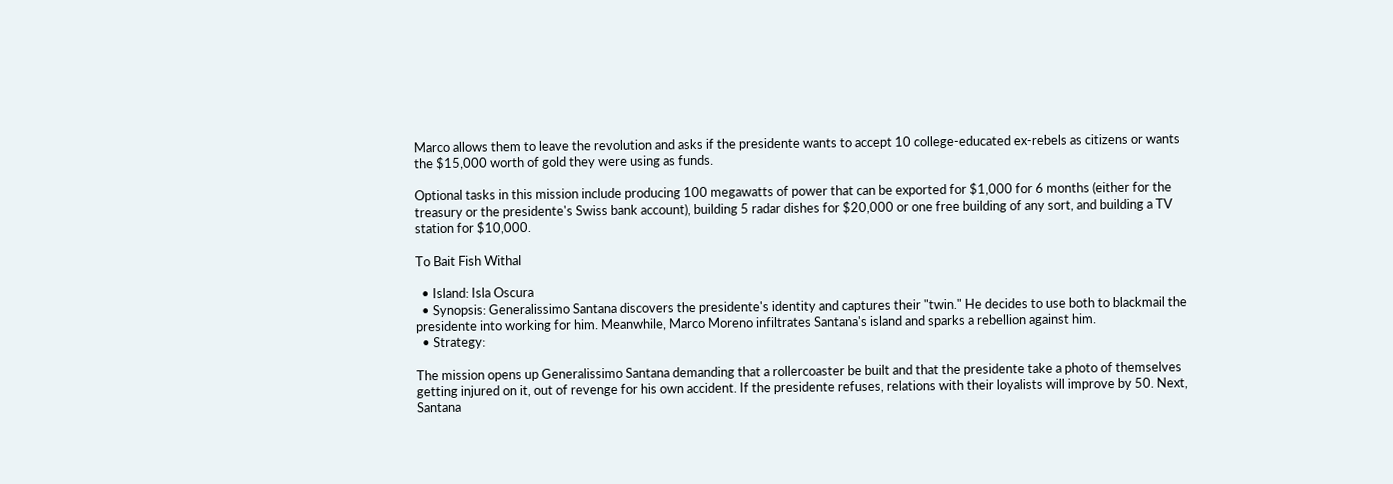Marco allows them to leave the revolution and asks if the presidente wants to accept 10 college-educated ex-rebels as citizens or wants the $15,000 worth of gold they were using as funds.

Optional tasks in this mission include producing 100 megawatts of power that can be exported for $1,000 for 6 months (either for the treasury or the presidente's Swiss bank account), building 5 radar dishes for $20,000 or one free building of any sort, and building a TV station for $10,000.

To Bait Fish Withal

  • Island: Isla Oscura
  • Synopsis: Generalissimo Santana discovers the presidente's identity and captures their "twin." He decides to use both to blackmail the presidente into working for him. Meanwhile, Marco Moreno infiltrates Santana's island and sparks a rebellion against him.
  • Strategy:

The mission opens up Generalissimo Santana demanding that a rollercoaster be built and that the presidente take a photo of themselves getting injured on it, out of revenge for his own accident. If the presidente refuses, relations with their loyalists will improve by 50. Next, Santana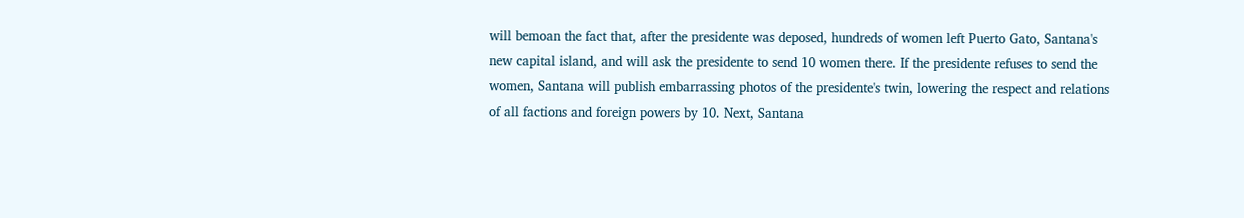will bemoan the fact that, after the presidente was deposed, hundreds of women left Puerto Gato, Santana's new capital island, and will ask the presidente to send 10 women there. If the presidente refuses to send the women, Santana will publish embarrassing photos of the presidente's twin, lowering the respect and relations of all factions and foreign powers by 10. Next, Santana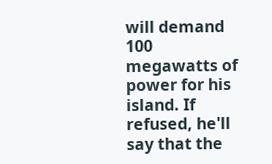will demand 100 megawatts of power for his island. If refused, he'll say that the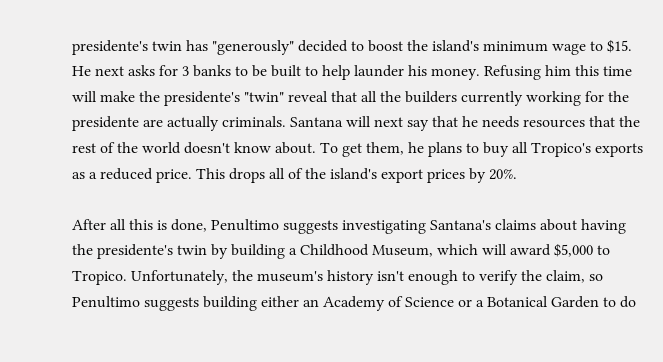presidente's twin has "generously" decided to boost the island's minimum wage to $15. He next asks for 3 banks to be built to help launder his money. Refusing him this time will make the presidente's "twin" reveal that all the builders currently working for the presidente are actually criminals. Santana will next say that he needs resources that the rest of the world doesn't know about. To get them, he plans to buy all Tropico's exports as a reduced price. This drops all of the island's export prices by 20%.

After all this is done, Penultimo suggests investigating Santana's claims about having the presidente's twin by building a Childhood Museum, which will award $5,000 to Tropico. Unfortunately, the museum's history isn't enough to verify the claim, so Penultimo suggests building either an Academy of Science or a Botanical Garden to do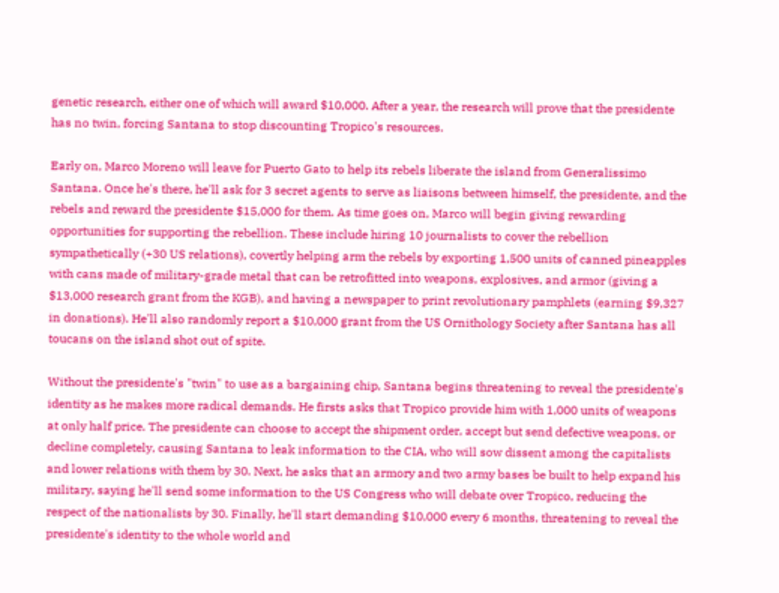genetic research, either one of which will award $10,000. After a year, the research will prove that the presidente has no twin, forcing Santana to stop discounting Tropico's resources.

Early on, Marco Moreno will leave for Puerto Gato to help its rebels liberate the island from Generalissimo Santana. Once he's there, he'll ask for 3 secret agents to serve as liaisons between himself, the presidente, and the rebels and reward the presidente $15,000 for them. As time goes on, Marco will begin giving rewarding opportunities for supporting the rebellion. These include hiring 10 journalists to cover the rebellion sympathetically (+30 US relations), covertly helping arm the rebels by exporting 1,500 units of canned pineapples with cans made of military-grade metal that can be retrofitted into weapons, explosives, and armor (giving a $13,000 research grant from the KGB), and having a newspaper to print revolutionary pamphlets (earning $9,327 in donations). He'll also randomly report a $10,000 grant from the US Ornithology Society after Santana has all toucans on the island shot out of spite.

Without the presidente's "twin" to use as a bargaining chip, Santana begins threatening to reveal the presidente's identity as he makes more radical demands. He firsts asks that Tropico provide him with 1,000 units of weapons at only half price. The presidente can choose to accept the shipment order, accept but send defective weapons, or decline completely, causing Santana to leak information to the CIA, who will sow dissent among the capitalists and lower relations with them by 30. Next, he asks that an armory and two army bases be built to help expand his military, saying he'll send some information to the US Congress who will debate over Tropico, reducing the respect of the nationalists by 30. Finally, he'll start demanding $10,000 every 6 months, threatening to reveal the presidente's identity to the whole world and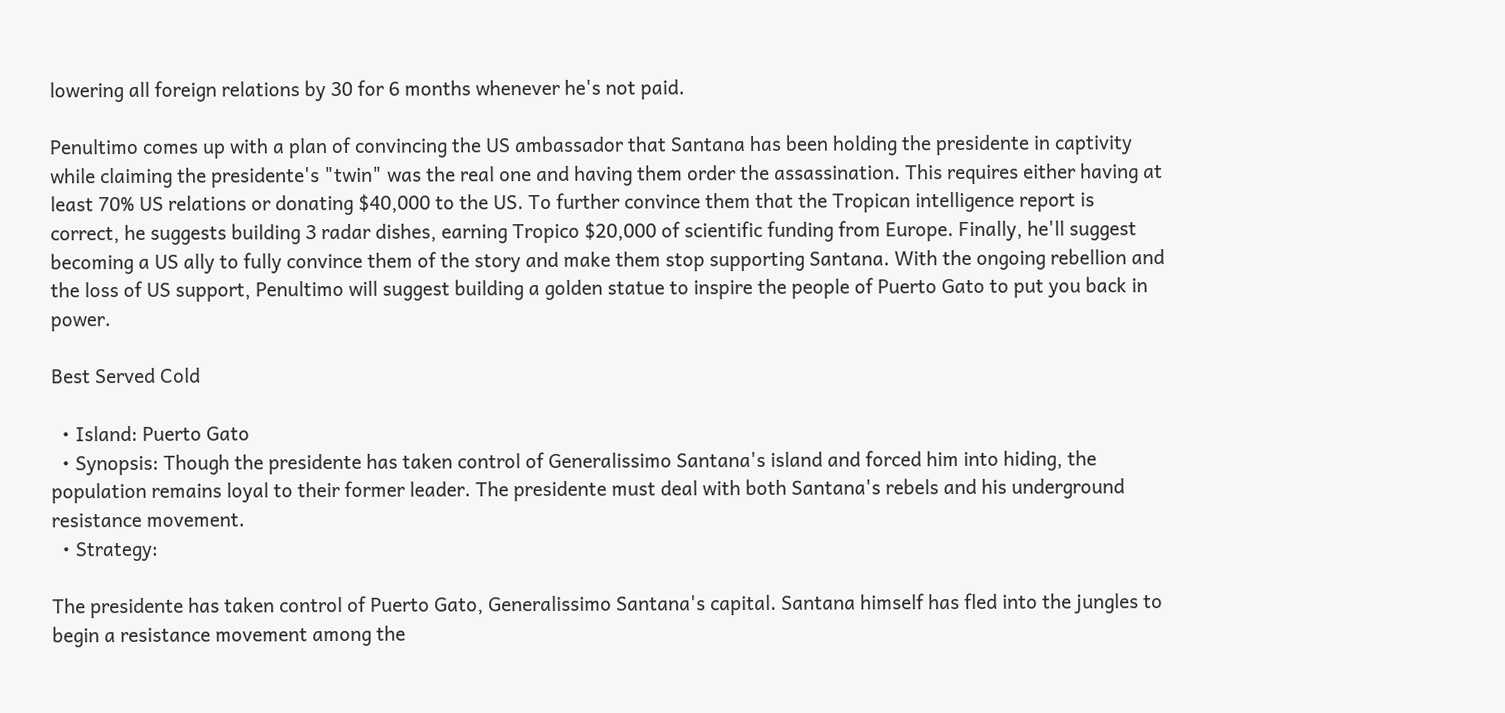lowering all foreign relations by 30 for 6 months whenever he's not paid.

Penultimo comes up with a plan of convincing the US ambassador that Santana has been holding the presidente in captivity while claiming the presidente's "twin" was the real one and having them order the assassination. This requires either having at least 70% US relations or donating $40,000 to the US. To further convince them that the Tropican intelligence report is correct, he suggests building 3 radar dishes, earning Tropico $20,000 of scientific funding from Europe. Finally, he'll suggest becoming a US ally to fully convince them of the story and make them stop supporting Santana. With the ongoing rebellion and the loss of US support, Penultimo will suggest building a golden statue to inspire the people of Puerto Gato to put you back in power.

Best Served Cold

  • Island: Puerto Gato
  • Synopsis: Though the presidente has taken control of Generalissimo Santana's island and forced him into hiding, the population remains loyal to their former leader. The presidente must deal with both Santana's rebels and his underground resistance movement.
  • Strategy:

The presidente has taken control of Puerto Gato, Generalissimo Santana's capital. Santana himself has fled into the jungles to begin a resistance movement among the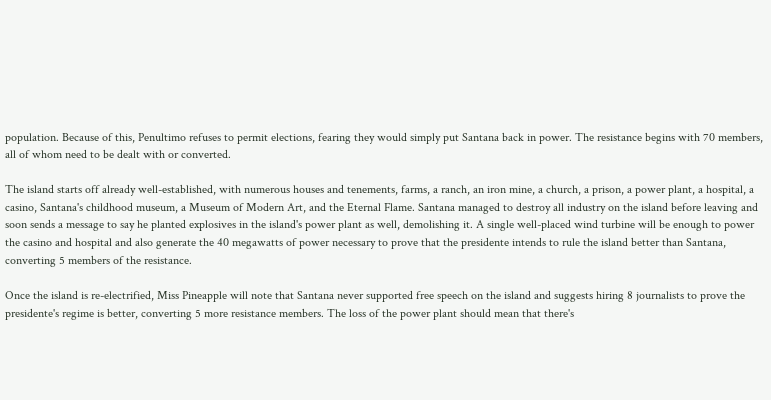population. Because of this, Penultimo refuses to permit elections, fearing they would simply put Santana back in power. The resistance begins with 70 members, all of whom need to be dealt with or converted.

The island starts off already well-established, with numerous houses and tenements, farms, a ranch, an iron mine, a church, a prison, a power plant, a hospital, a casino, Santana's childhood museum, a Museum of Modern Art, and the Eternal Flame. Santana managed to destroy all industry on the island before leaving and soon sends a message to say he planted explosives in the island's power plant as well, demolishing it. A single well-placed wind turbine will be enough to power the casino and hospital and also generate the 40 megawatts of power necessary to prove that the presidente intends to rule the island better than Santana, converting 5 members of the resistance.

Once the island is re-electrified, Miss Pineapple will note that Santana never supported free speech on the island and suggests hiring 8 journalists to prove the presidente's regime is better, converting 5 more resistance members. The loss of the power plant should mean that there's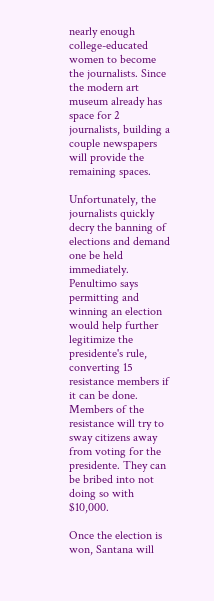nearly enough college-educated women to become the journalists. Since the modern art museum already has space for 2 journalists, building a couple newspapers will provide the remaining spaces.

Unfortunately, the journalists quickly decry the banning of elections and demand one be held immediately. Penultimo says permitting and winning an election would help further legitimize the presidente's rule, converting 15 resistance members if it can be done. Members of the resistance will try to sway citizens away from voting for the presidente. They can be bribed into not doing so with $10,000.

Once the election is won, Santana will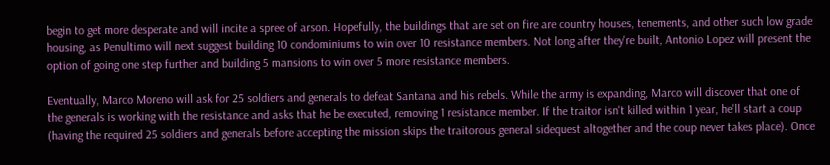begin to get more desperate and will incite a spree of arson. Hopefully, the buildings that are set on fire are country houses, tenements, and other such low grade housing, as Penultimo will next suggest building 10 condominiums to win over 10 resistance members. Not long after they're built, Antonio Lopez will present the option of going one step further and building 5 mansions to win over 5 more resistance members.

Eventually, Marco Moreno will ask for 25 soldiers and generals to defeat Santana and his rebels. While the army is expanding, Marco will discover that one of the generals is working with the resistance and asks that he be executed, removing 1 resistance member. If the traitor isn't killed within 1 year, he'll start a coup (having the required 25 soldiers and generals before accepting the mission skips the traitorous general sidequest altogether and the coup never takes place). Once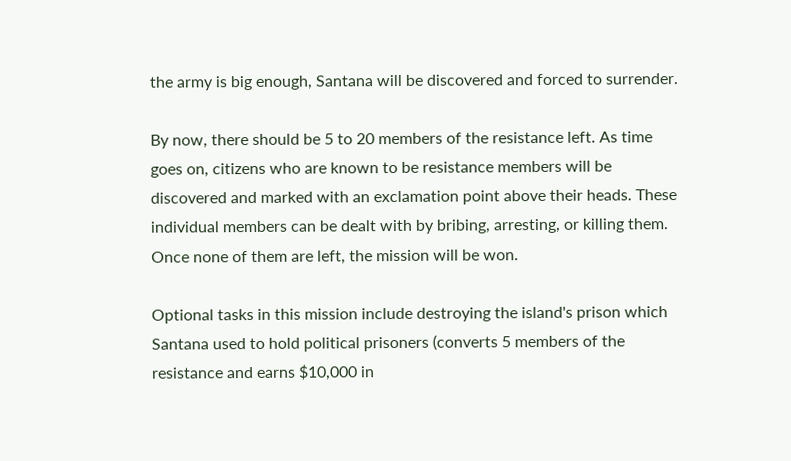the army is big enough, Santana will be discovered and forced to surrender.

By now, there should be 5 to 20 members of the resistance left. As time goes on, citizens who are known to be resistance members will be discovered and marked with an exclamation point above their heads. These individual members can be dealt with by bribing, arresting, or killing them. Once none of them are left, the mission will be won.

Optional tasks in this mission include destroying the island's prison which Santana used to hold political prisoners (converts 5 members of the resistance and earns $10,000 in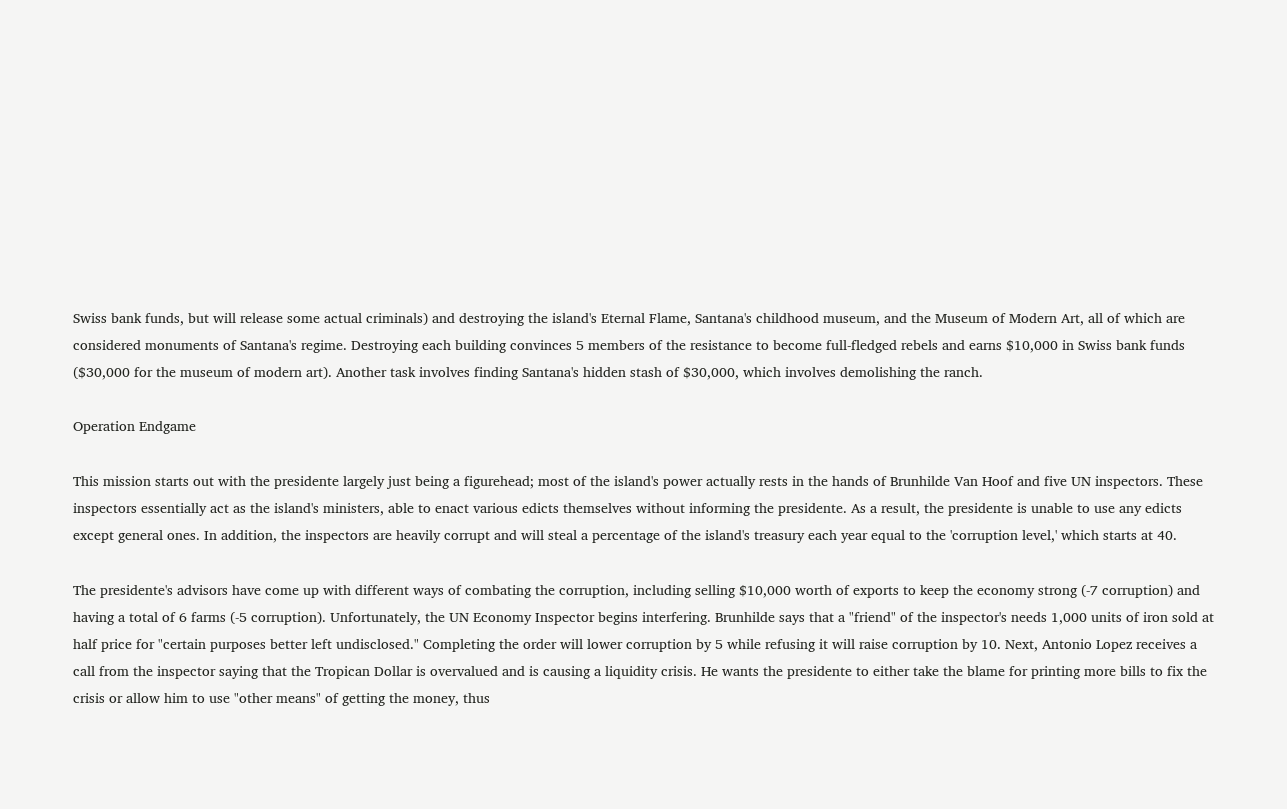Swiss bank funds, but will release some actual criminals) and destroying the island's Eternal Flame, Santana's childhood museum, and the Museum of Modern Art, all of which are considered monuments of Santana's regime. Destroying each building convinces 5 members of the resistance to become full-fledged rebels and earns $10,000 in Swiss bank funds ($30,000 for the museum of modern art). Another task involves finding Santana's hidden stash of $30,000, which involves demolishing the ranch.

Operation Endgame

This mission starts out with the presidente largely just being a figurehead; most of the island's power actually rests in the hands of Brunhilde Van Hoof and five UN inspectors. These inspectors essentially act as the island's ministers, able to enact various edicts themselves without informing the presidente. As a result, the presidente is unable to use any edicts except general ones. In addition, the inspectors are heavily corrupt and will steal a percentage of the island's treasury each year equal to the 'corruption level,' which starts at 40.

The presidente's advisors have come up with different ways of combating the corruption, including selling $10,000 worth of exports to keep the economy strong (-7 corruption) and having a total of 6 farms (-5 corruption). Unfortunately, the UN Economy Inspector begins interfering. Brunhilde says that a "friend" of the inspector's needs 1,000 units of iron sold at half price for "certain purposes better left undisclosed." Completing the order will lower corruption by 5 while refusing it will raise corruption by 10. Next, Antonio Lopez receives a call from the inspector saying that the Tropican Dollar is overvalued and is causing a liquidity crisis. He wants the presidente to either take the blame for printing more bills to fix the crisis or allow him to use "other means" of getting the money, thus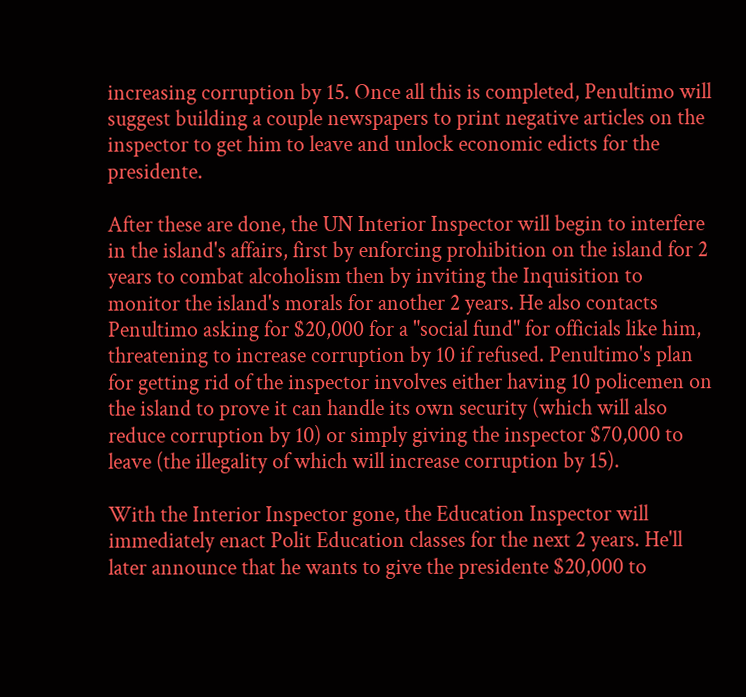increasing corruption by 15. Once all this is completed, Penultimo will suggest building a couple newspapers to print negative articles on the inspector to get him to leave and unlock economic edicts for the presidente.

After these are done, the UN Interior Inspector will begin to interfere in the island's affairs, first by enforcing prohibition on the island for 2 years to combat alcoholism then by inviting the Inquisition to monitor the island's morals for another 2 years. He also contacts Penultimo asking for $20,000 for a "social fund" for officials like him, threatening to increase corruption by 10 if refused. Penultimo's plan for getting rid of the inspector involves either having 10 policemen on the island to prove it can handle its own security (which will also reduce corruption by 10) or simply giving the inspector $70,000 to leave (the illegality of which will increase corruption by 15).

With the Interior Inspector gone, the Education Inspector will immediately enact Polit Education classes for the next 2 years. He'll later announce that he wants to give the presidente $20,000 to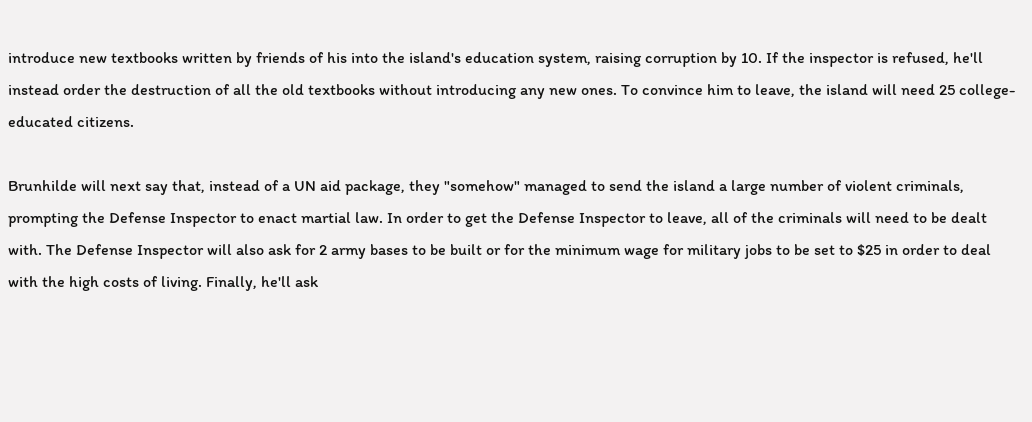introduce new textbooks written by friends of his into the island's education system, raising corruption by 10. If the inspector is refused, he'll instead order the destruction of all the old textbooks without introducing any new ones. To convince him to leave, the island will need 25 college-educated citizens.

Brunhilde will next say that, instead of a UN aid package, they "somehow" managed to send the island a large number of violent criminals, prompting the Defense Inspector to enact martial law. In order to get the Defense Inspector to leave, all of the criminals will need to be dealt with. The Defense Inspector will also ask for 2 army bases to be built or for the minimum wage for military jobs to be set to $25 in order to deal with the high costs of living. Finally, he'll ask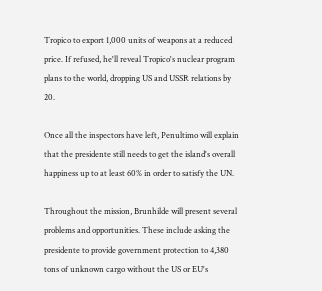Tropico to export 1,000 units of weapons at a reduced price. If refused, he'll reveal Tropico's nuclear program plans to the world, dropping US and USSR relations by 20.

Once all the inspectors have left, Penultimo will explain that the presidente still needs to get the island's overall happiness up to at least 60% in order to satisfy the UN.

Throughout the mission, Brunhilde will present several problems and opportunities. These include asking the presidente to provide government protection to 4,380 tons of unknown cargo without the US or EU's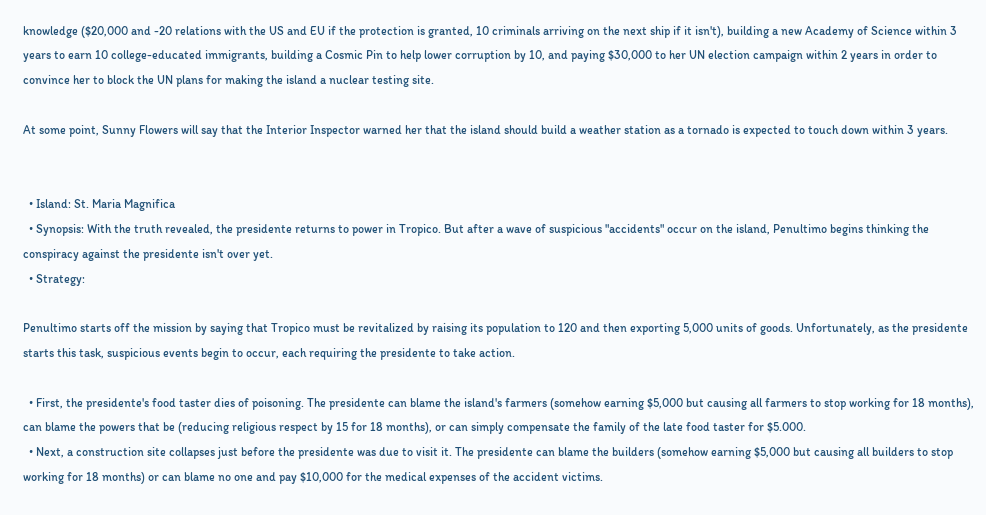knowledge ($20,000 and -20 relations with the US and EU if the protection is granted, 10 criminals arriving on the next ship if it isn't), building a new Academy of Science within 3 years to earn 10 college-educated immigrants, building a Cosmic Pin to help lower corruption by 10, and paying $30,000 to her UN election campaign within 2 years in order to convince her to block the UN plans for making the island a nuclear testing site.

At some point, Sunny Flowers will say that the Interior Inspector warned her that the island should build a weather station as a tornado is expected to touch down within 3 years.


  • Island: St. Maria Magnifica
  • Synopsis: With the truth revealed, the presidente returns to power in Tropico. But after a wave of suspicious "accidents" occur on the island, Penultimo begins thinking the conspiracy against the presidente isn't over yet.
  • Strategy:

Penultimo starts off the mission by saying that Tropico must be revitalized by raising its population to 120 and then exporting 5,000 units of goods. Unfortunately, as the presidente starts this task, suspicious events begin to occur, each requiring the presidente to take action.

  • First, the presidente's food taster dies of poisoning. The presidente can blame the island's farmers (somehow earning $5,000 but causing all farmers to stop working for 18 months), can blame the powers that be (reducing religious respect by 15 for 18 months), or can simply compensate the family of the late food taster for $5.000.
  • Next, a construction site collapses just before the presidente was due to visit it. The presidente can blame the builders (somehow earning $5,000 but causing all builders to stop working for 18 months) or can blame no one and pay $10,000 for the medical expenses of the accident victims.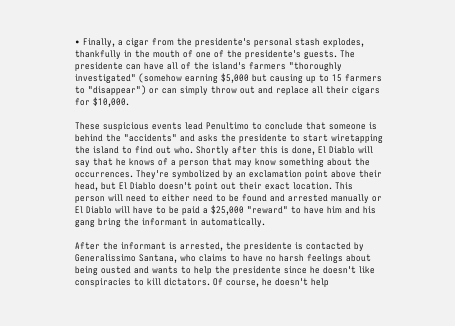• Finally, a cigar from the presidente's personal stash explodes, thankfully in the mouth of one of the presidente's guests. The presidente can have all of the island's farmers "thoroughly investigated" (somehow earning $5,000 but causing up to 15 farmers to "disappear") or can simply throw out and replace all their cigars for $10,000.

These suspicious events lead Penultimo to conclude that someone is behind the "accidents" and asks the presidente to start wiretapping the island to find out who. Shortly after this is done, El Diablo will say that he knows of a person that may know something about the occurrences. They're symbolized by an exclamation point above their head, but El Diablo doesn't point out their exact location. This person will need to either need to be found and arrested manually or El Diablo will have to be paid a $25,000 "reward" to have him and his gang bring the informant in automatically.

After the informant is arrested, the presidente is contacted by Generalissimo Santana, who claims to have no harsh feelings about being ousted and wants to help the presidente since he doesn't like conspiracies to kill dictators. Of course, he doesn't help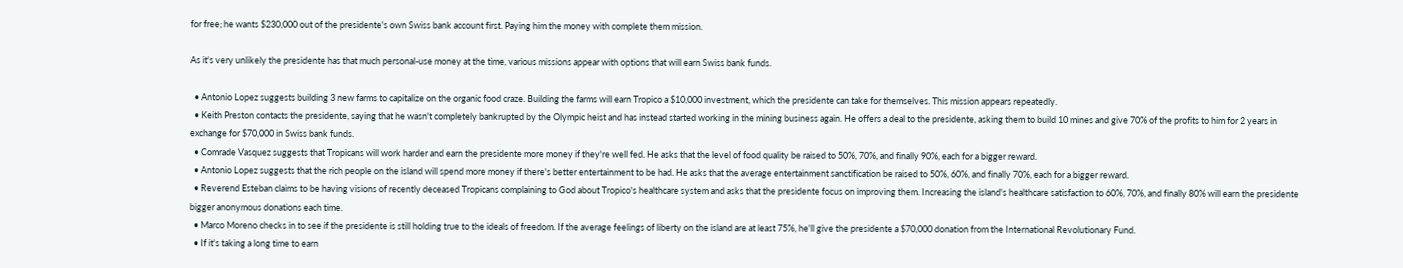for free; he wants $230,000 out of the presidente's own Swiss bank account first. Paying him the money with complete them mission.

As it's very unlikely the presidente has that much personal-use money at the time, various missions appear with options that will earn Swiss bank funds.

  • Antonio Lopez suggests building 3 new farms to capitalize on the organic food craze. Building the farms will earn Tropico a $10,000 investment, which the presidente can take for themselves. This mission appears repeatedly.
  • Keith Preston contacts the presidente, saying that he wasn't completely bankrupted by the Olympic heist and has instead started working in the mining business again. He offers a deal to the presidente, asking them to build 10 mines and give 70% of the profits to him for 2 years in exchange for $70,000 in Swiss bank funds.
  • Comrade Vasquez suggests that Tropicans will work harder and earn the presidente more money if they're well fed. He asks that the level of food quality be raised to 50%, 70%, and finally 90%, each for a bigger reward.
  • Antonio Lopez suggests that the rich people on the island will spend more money if there's better entertainment to be had. He asks that the average entertainment sanctification be raised to 50%, 60%, and finally 70%, each for a bigger reward.
  • Reverend Esteban claims to be having visions of recently deceased Tropicans complaining to God about Tropico's healthcare system and asks that the presidente focus on improving them. Increasing the island's healthcare satisfaction to 60%, 70%, and finally 80% will earn the presidente bigger anonymous donations each time.
  • Marco Moreno checks in to see if the presidente is still holding true to the ideals of freedom. If the average feelings of liberty on the island are at least 75%, he'll give the presidente a $70,000 donation from the International Revolutionary Fund.
  • If it's taking a long time to earn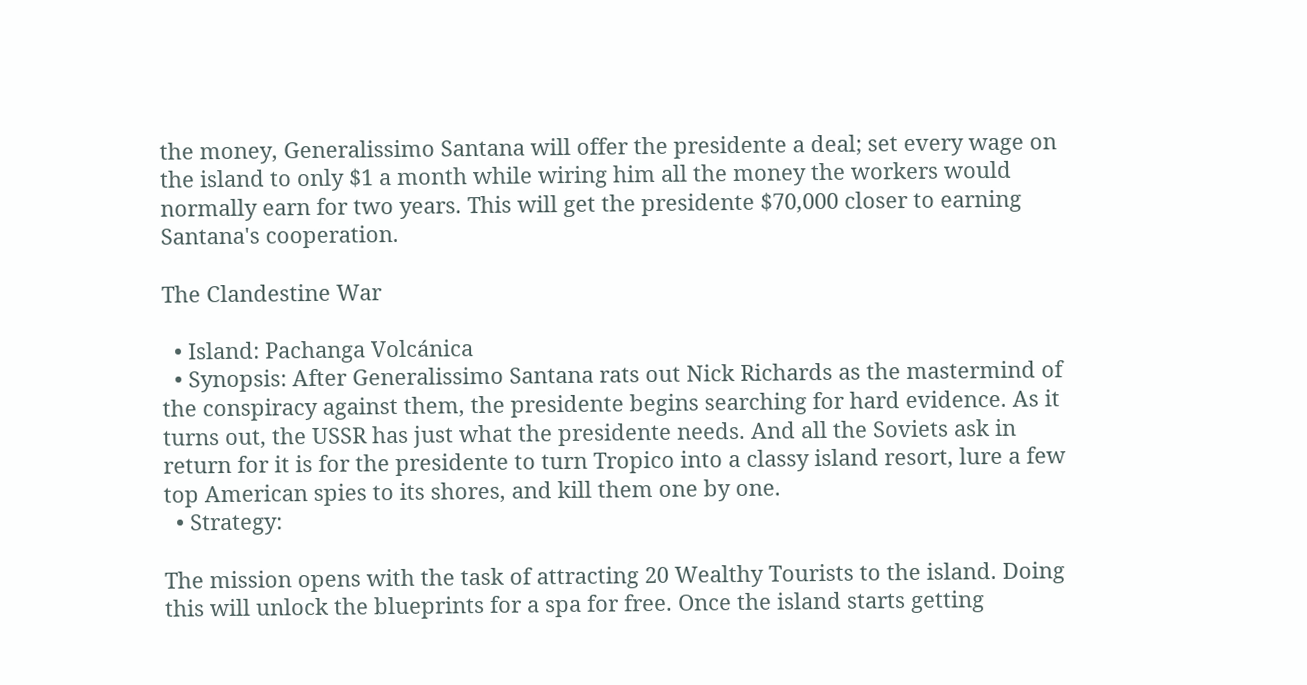the money, Generalissimo Santana will offer the presidente a deal; set every wage on the island to only $1 a month while wiring him all the money the workers would normally earn for two years. This will get the presidente $70,000 closer to earning Santana's cooperation.

The Clandestine War

  • Island: Pachanga Volcánica
  • Synopsis: After Generalissimo Santana rats out Nick Richards as the mastermind of the conspiracy against them, the presidente begins searching for hard evidence. As it turns out, the USSR has just what the presidente needs. And all the Soviets ask in return for it is for the presidente to turn Tropico into a classy island resort, lure a few top American spies to its shores, and kill them one by one.
  • Strategy:

The mission opens with the task of attracting 20 Wealthy Tourists to the island. Doing this will unlock the blueprints for a spa for free. Once the island starts getting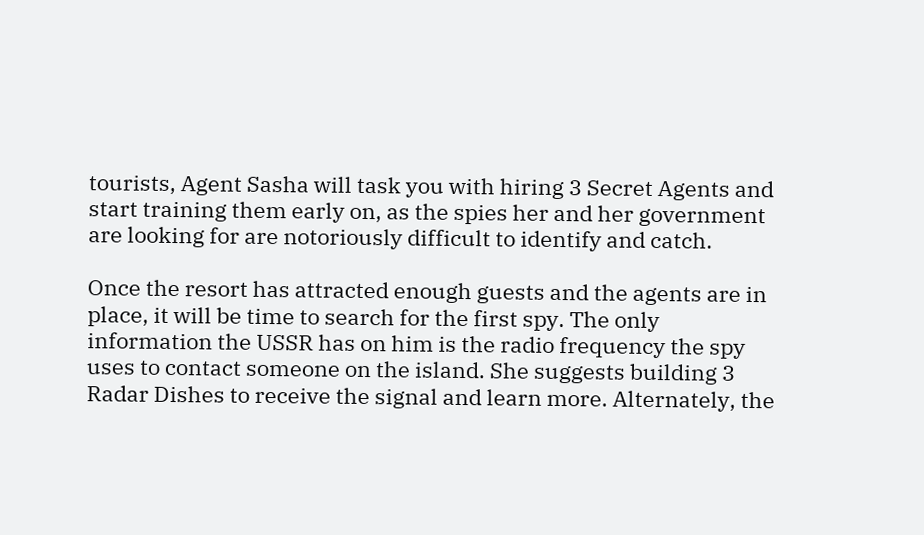tourists, Agent Sasha will task you with hiring 3 Secret Agents and start training them early on, as the spies her and her government are looking for are notoriously difficult to identify and catch.

Once the resort has attracted enough guests and the agents are in place, it will be time to search for the first spy. The only information the USSR has on him is the radio frequency the spy uses to contact someone on the island. She suggests building 3 Radar Dishes to receive the signal and learn more. Alternately, the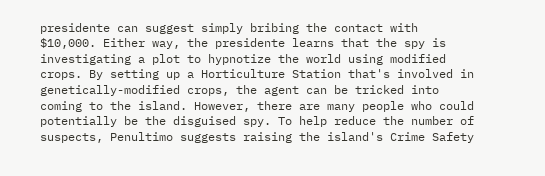presidente can suggest simply bribing the contact with $10,000. Either way, the presidente learns that the spy is investigating a plot to hypnotize the world using modified crops. By setting up a Horticulture Station that's involved in genetically-modified crops, the agent can be tricked into coming to the island. However, there are many people who could potentially be the disguised spy. To help reduce the number of suspects, Penultimo suggests raising the island's Crime Safety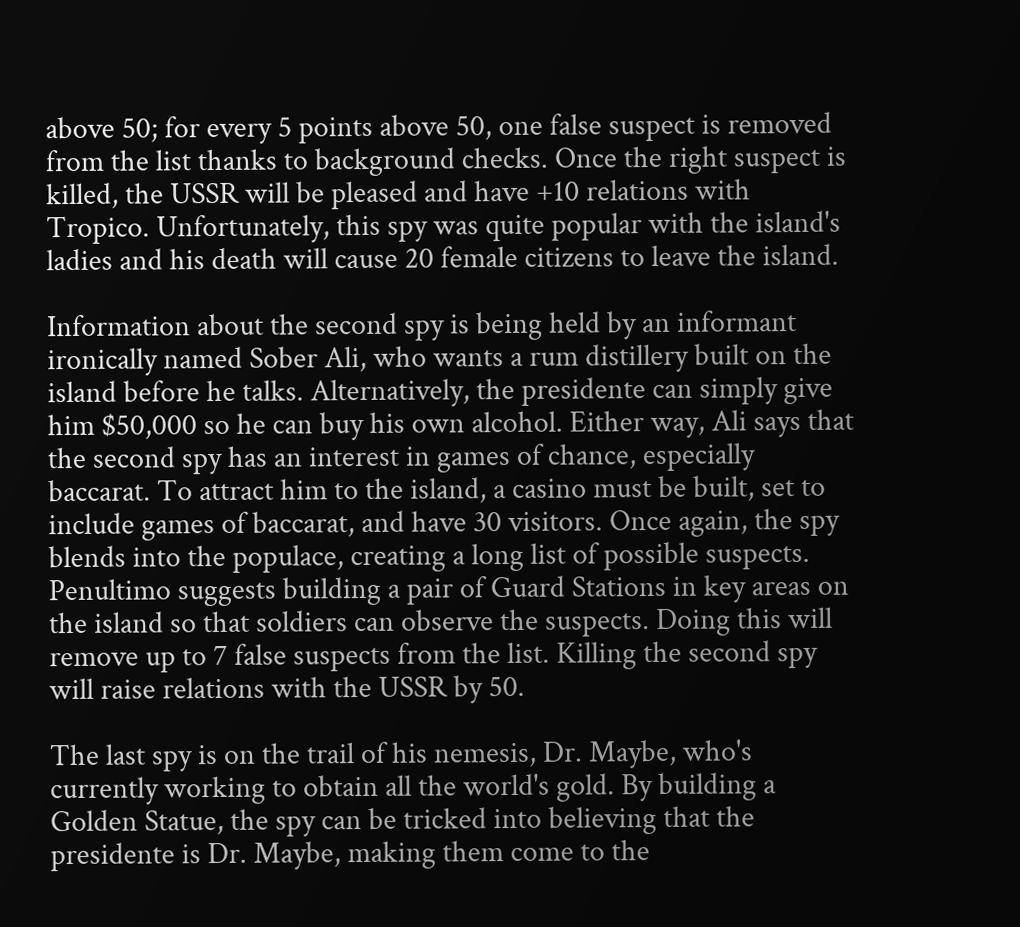above 50; for every 5 points above 50, one false suspect is removed from the list thanks to background checks. Once the right suspect is killed, the USSR will be pleased and have +10 relations with Tropico. Unfortunately, this spy was quite popular with the island's ladies and his death will cause 20 female citizens to leave the island.

Information about the second spy is being held by an informant ironically named Sober Ali, who wants a rum distillery built on the island before he talks. Alternatively, the presidente can simply give him $50,000 so he can buy his own alcohol. Either way, Ali says that the second spy has an interest in games of chance, especially baccarat. To attract him to the island, a casino must be built, set to include games of baccarat, and have 30 visitors. Once again, the spy blends into the populace, creating a long list of possible suspects. Penultimo suggests building a pair of Guard Stations in key areas on the island so that soldiers can observe the suspects. Doing this will remove up to 7 false suspects from the list. Killing the second spy will raise relations with the USSR by 50.

The last spy is on the trail of his nemesis, Dr. Maybe, who's currently working to obtain all the world's gold. By building a Golden Statue, the spy can be tricked into believing that the presidente is Dr. Maybe, making them come to the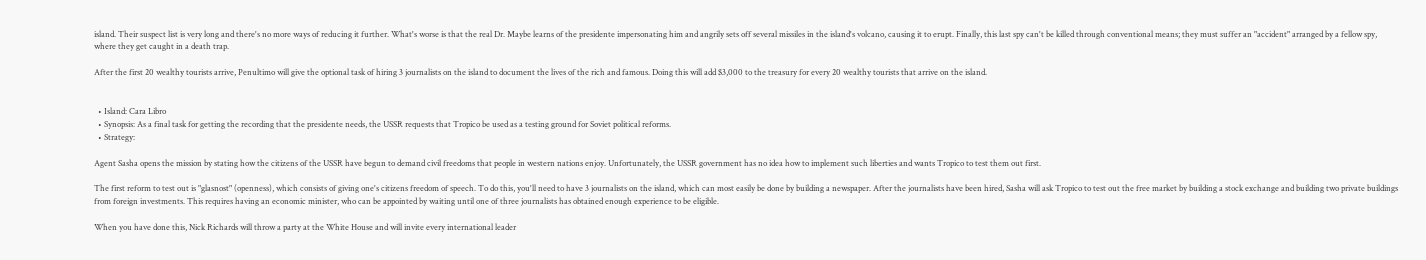island. Their suspect list is very long and there's no more ways of reducing it further. What's worse is that the real Dr. Maybe learns of the presidente impersonating him and angrily sets off several missiles in the island's volcano, causing it to erupt. Finally, this last spy can't be killed through conventional means; they must suffer an "accident" arranged by a fellow spy, where they get caught in a death trap.

After the first 20 wealthy tourists arrive, Penultimo will give the optional task of hiring 3 journalists on the island to document the lives of the rich and famous. Doing this will add $3,000 to the treasury for every 20 wealthy tourists that arrive on the island.


  • Island: Cara Libro
  • Synopsis: As a final task for getting the recording that the presidente needs, the USSR requests that Tropico be used as a testing ground for Soviet political reforms.
  • Strategy:

Agent Sasha opens the mission by stating how the citizens of the USSR have begun to demand civil freedoms that people in western nations enjoy. Unfortunately, the USSR government has no idea how to implement such liberties and wants Tropico to test them out first.

The first reform to test out is "glasnost" (openness), which consists of giving one's citizens freedom of speech. To do this, you'll need to have 3 journalists on the island, which can most easily be done by building a newspaper. After the journalists have been hired, Sasha will ask Tropico to test out the free market by building a stock exchange and building two private buildings from foreign investments. This requires having an economic minister, who can be appointed by waiting until one of three journalists has obtained enough experience to be eligible.

When you have done this, Nick Richards will throw a party at the White House and will invite every international leader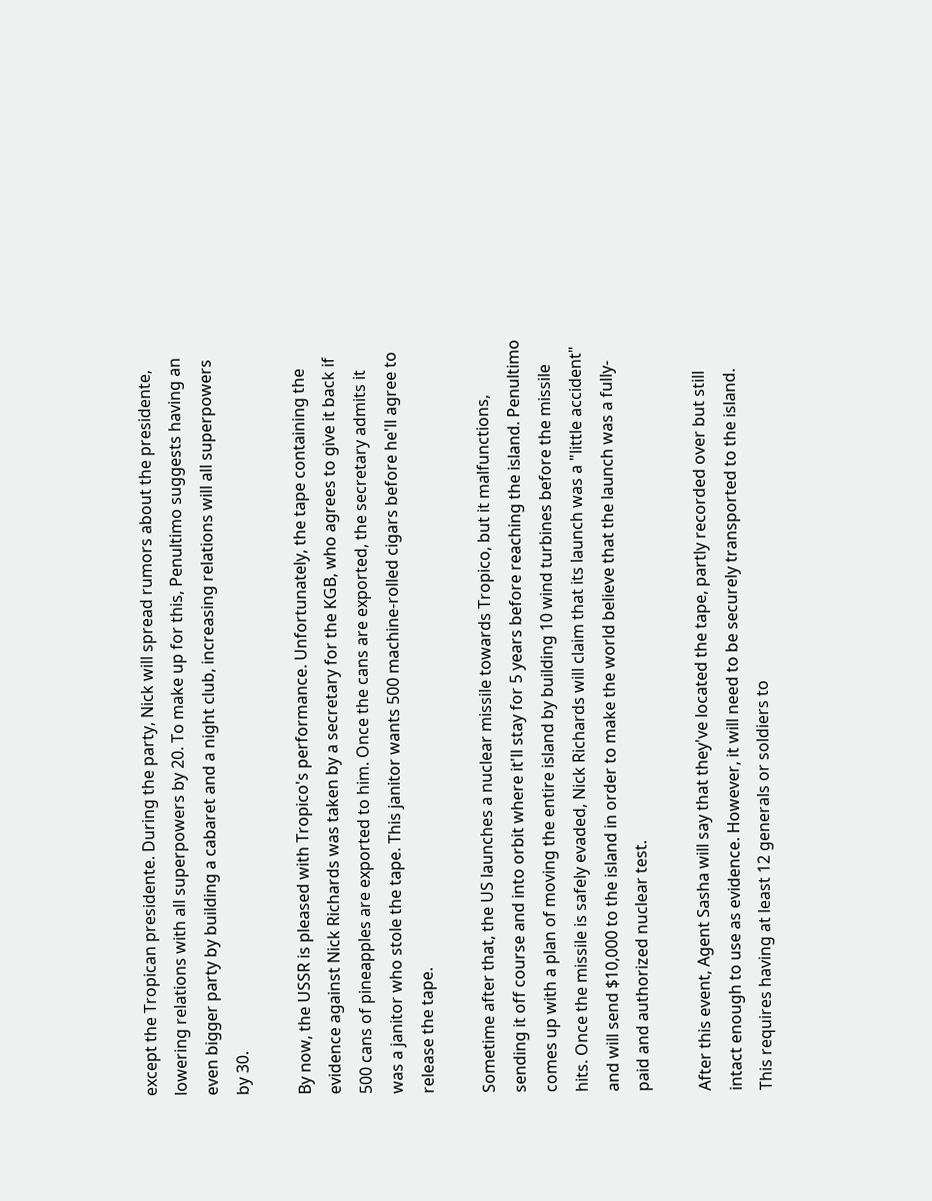except the Tropican presidente. During the party, Nick will spread rumors about the presidente, lowering relations with all superpowers by 20. To make up for this, Penultimo suggests having an even bigger party by building a cabaret and a night club, increasing relations will all superpowers by 30.

By now, the USSR is pleased with Tropico's performance. Unfortunately, the tape containing the evidence against Nick Richards was taken by a secretary for the KGB, who agrees to give it back if 500 cans of pineapples are exported to him. Once the cans are exported, the secretary admits it was a janitor who stole the tape. This janitor wants 500 machine-rolled cigars before he'll agree to release the tape.

Sometime after that, the US launches a nuclear missile towards Tropico, but it malfunctions, sending it off course and into orbit where it'll stay for 5 years before reaching the island. Penultimo comes up with a plan of moving the entire island by building 10 wind turbines before the missile hits. Once the missile is safely evaded, Nick Richards will claim that its launch was a "little accident" and will send $10,000 to the island in order to make the world believe that the launch was a fully-paid and authorized nuclear test.

After this event, Agent Sasha will say that they've located the tape, partly recorded over but still intact enough to use as evidence. However, it will need to be securely transported to the island. This requires having at least 12 generals or soldiers to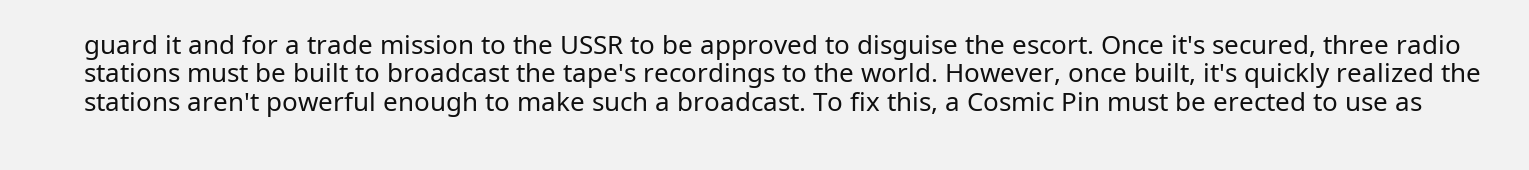guard it and for a trade mission to the USSR to be approved to disguise the escort. Once it's secured, three radio stations must be built to broadcast the tape's recordings to the world. However, once built, it's quickly realized the stations aren't powerful enough to make such a broadcast. To fix this, a Cosmic Pin must be erected to use as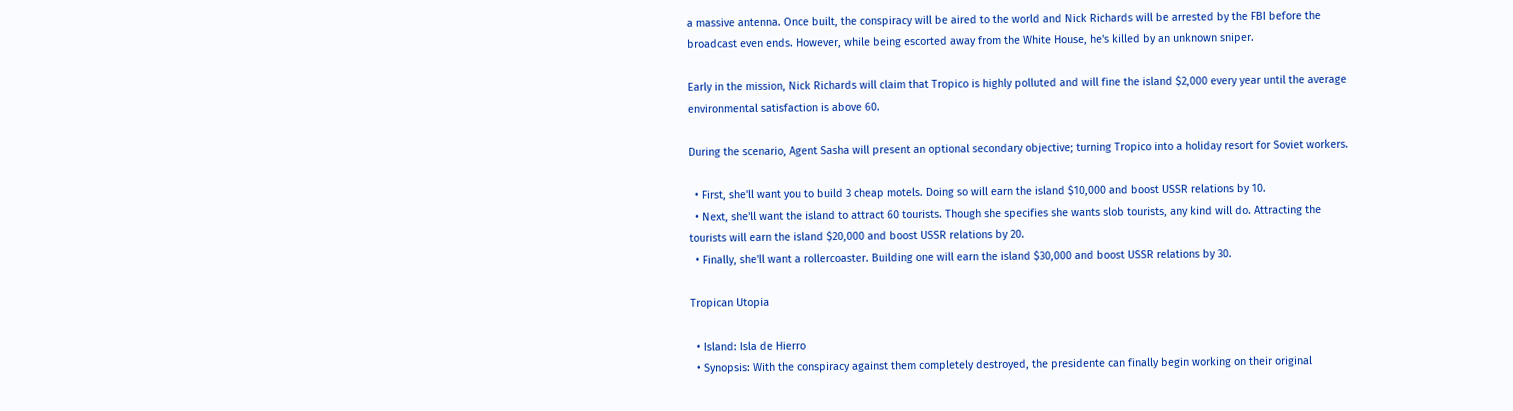a massive antenna. Once built, the conspiracy will be aired to the world and Nick Richards will be arrested by the FBI before the broadcast even ends. However, while being escorted away from the White House, he's killed by an unknown sniper.

Early in the mission, Nick Richards will claim that Tropico is highly polluted and will fine the island $2,000 every year until the average environmental satisfaction is above 60.

During the scenario, Agent Sasha will present an optional secondary objective; turning Tropico into a holiday resort for Soviet workers.

  • First, she'll want you to build 3 cheap motels. Doing so will earn the island $10,000 and boost USSR relations by 10.
  • Next, she'll want the island to attract 60 tourists. Though she specifies she wants slob tourists, any kind will do. Attracting the tourists will earn the island $20,000 and boost USSR relations by 20.
  • Finally, she'll want a rollercoaster. Building one will earn the island $30,000 and boost USSR relations by 30.

Tropican Utopia

  • Island: Isla de Hierro
  • Synopsis: With the conspiracy against them completely destroyed, the presidente can finally begin working on their original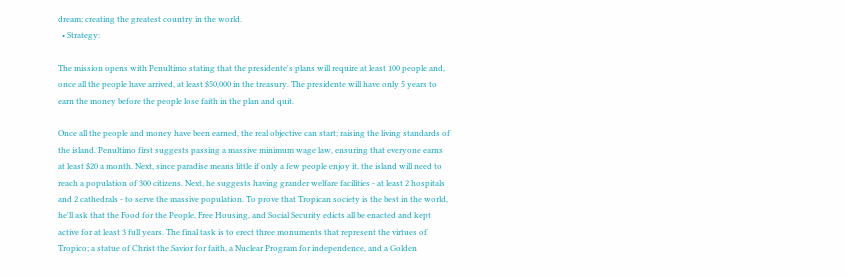dream; creating the greatest country in the world.
  • Strategy:

The mission opens with Penultimo stating that the presidente's plans will require at least 100 people and, once all the people have arrived, at least $50,000 in the treasury. The presidente will have only 5 years to earn the money before the people lose faith in the plan and quit.

Once all the people and money have been earned, the real objective can start; raising the living standards of the island. Penultimo first suggests passing a massive minimum wage law, ensuring that everyone earns at least $20 a month. Next, since paradise means little if only a few people enjoy it, the island will need to reach a population of 300 citizens. Next, he suggests having grander welfare facilities - at least 2 hospitals and 2 cathedrals - to serve the massive population. To prove that Tropican society is the best in the world, he'll ask that the Food for the People, Free Housing, and Social Security edicts all be enacted and kept active for at least 3 full years. The final task is to erect three monuments that represent the virtues of Tropico; a statue of Christ the Savior for faith, a Nuclear Program for independence, and a Golden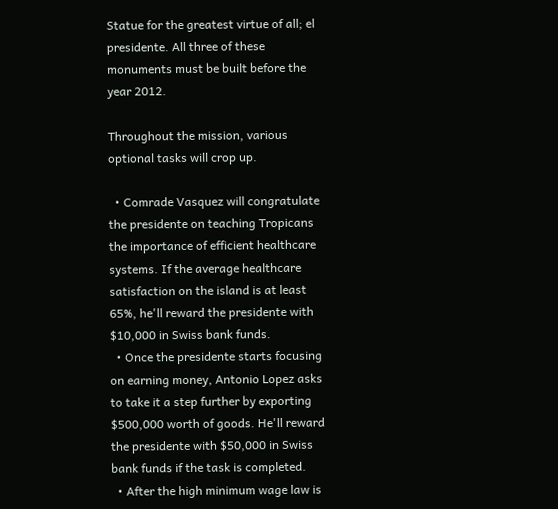Statue for the greatest virtue of all; el presidente. All three of these monuments must be built before the year 2012.

Throughout the mission, various optional tasks will crop up.

  • Comrade Vasquez will congratulate the presidente on teaching Tropicans the importance of efficient healthcare systems. If the average healthcare satisfaction on the island is at least 65%, he'll reward the presidente with $10,000 in Swiss bank funds.
  • Once the presidente starts focusing on earning money, Antonio Lopez asks to take it a step further by exporting $500,000 worth of goods. He'll reward the presidente with $50,000 in Swiss bank funds if the task is completed.
  • After the high minimum wage law is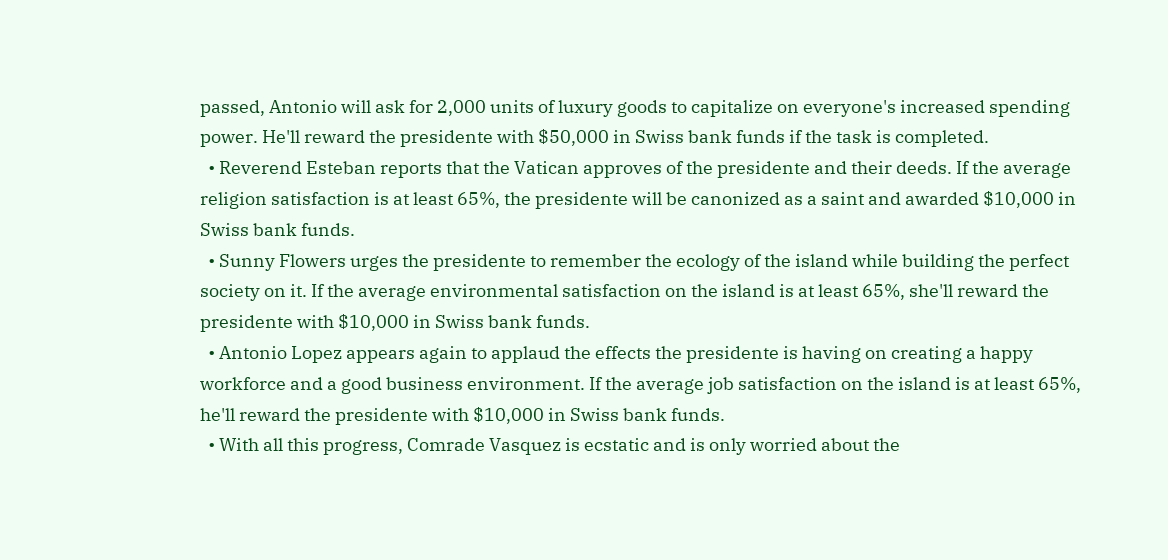passed, Antonio will ask for 2,000 units of luxury goods to capitalize on everyone's increased spending power. He'll reward the presidente with $50,000 in Swiss bank funds if the task is completed.
  • Reverend Esteban reports that the Vatican approves of the presidente and their deeds. If the average religion satisfaction is at least 65%, the presidente will be canonized as a saint and awarded $10,000 in Swiss bank funds.
  • Sunny Flowers urges the presidente to remember the ecology of the island while building the perfect society on it. If the average environmental satisfaction on the island is at least 65%, she'll reward the presidente with $10,000 in Swiss bank funds.
  • Antonio Lopez appears again to applaud the effects the presidente is having on creating a happy workforce and a good business environment. If the average job satisfaction on the island is at least 65%, he'll reward the presidente with $10,000 in Swiss bank funds.
  • With all this progress, Comrade Vasquez is ecstatic and is only worried about the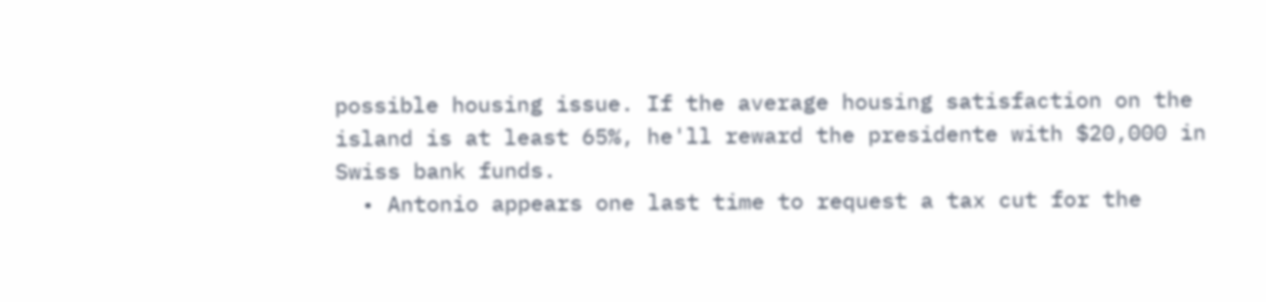possible housing issue. If the average housing satisfaction on the island is at least 65%, he'll reward the presidente with $20,000 in Swiss bank funds.
  • Antonio appears one last time to request a tax cut for the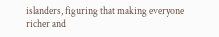islanders, figuring that making everyone richer and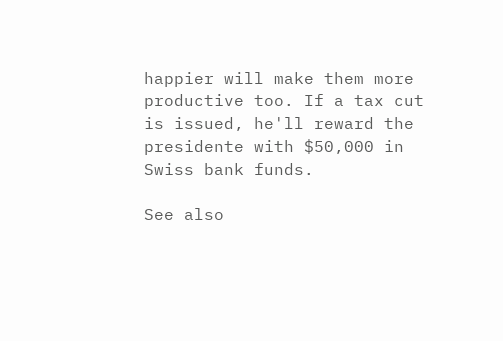happier will make them more productive too. If a tax cut is issued, he'll reward the presidente with $50,000 in Swiss bank funds.

See also